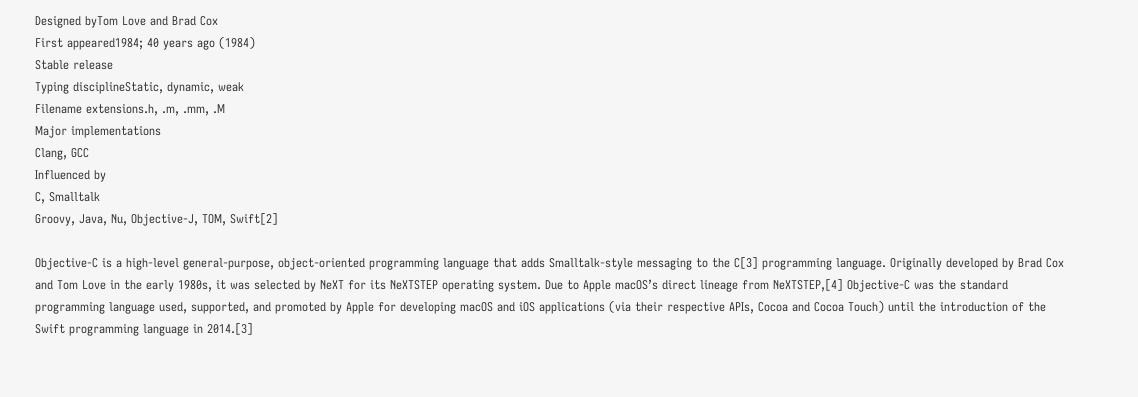Designed byTom Love and Brad Cox
First appeared1984; 40 years ago (1984)
Stable release
Typing disciplineStatic, dynamic, weak
Filename extensions.h, .m, .mm, .M
Major implementations
Clang, GCC
Influenced by
C, Smalltalk
Groovy, Java, Nu, Objective-J, TOM, Swift[2]

Objective-C is a high-level general-purpose, object-oriented programming language that adds Smalltalk-style messaging to the C[3] programming language. Originally developed by Brad Cox and Tom Love in the early 1980s, it was selected by NeXT for its NeXTSTEP operating system. Due to Apple macOS’s direct lineage from NeXTSTEP,[4] Objective-C was the standard programming language used, supported, and promoted by Apple for developing macOS and iOS applications (via their respective APIs, Cocoa and Cocoa Touch) until the introduction of the Swift programming language in 2014.[3]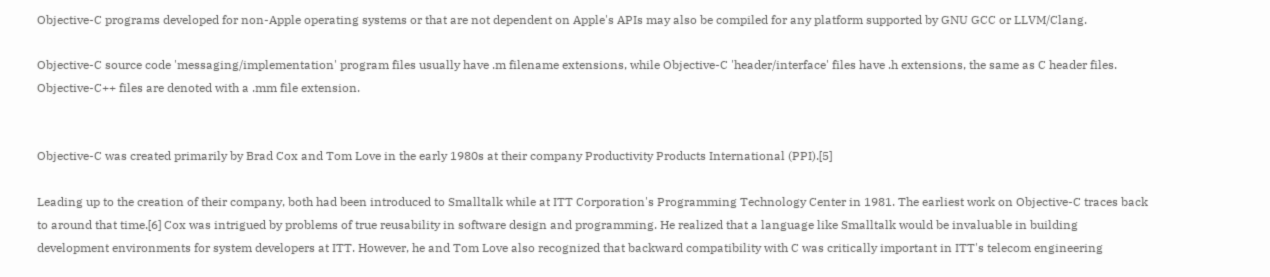Objective-C programs developed for non-Apple operating systems or that are not dependent on Apple's APIs may also be compiled for any platform supported by GNU GCC or LLVM/Clang.

Objective-C source code 'messaging/implementation' program files usually have .m filename extensions, while Objective-C 'header/interface' files have .h extensions, the same as C header files. Objective-C++ files are denoted with a .mm file extension.


Objective-C was created primarily by Brad Cox and Tom Love in the early 1980s at their company Productivity Products International (PPI).[5]

Leading up to the creation of their company, both had been introduced to Smalltalk while at ITT Corporation's Programming Technology Center in 1981. The earliest work on Objective-C traces back to around that time.[6] Cox was intrigued by problems of true reusability in software design and programming. He realized that a language like Smalltalk would be invaluable in building development environments for system developers at ITT. However, he and Tom Love also recognized that backward compatibility with C was critically important in ITT's telecom engineering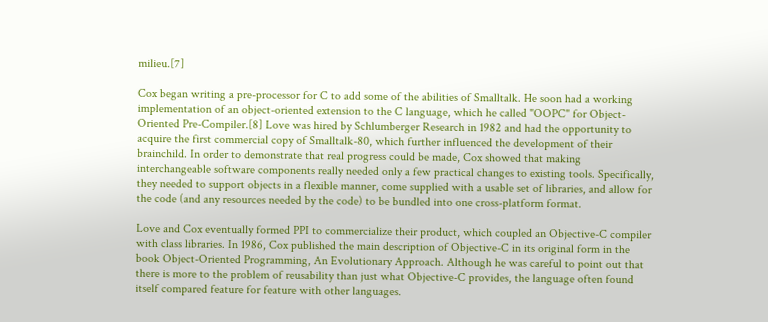milieu.[7]

Cox began writing a pre-processor for C to add some of the abilities of Smalltalk. He soon had a working implementation of an object-oriented extension to the C language, which he called "OOPC" for Object-Oriented Pre-Compiler.[8] Love was hired by Schlumberger Research in 1982 and had the opportunity to acquire the first commercial copy of Smalltalk-80, which further influenced the development of their brainchild. In order to demonstrate that real progress could be made, Cox showed that making interchangeable software components really needed only a few practical changes to existing tools. Specifically, they needed to support objects in a flexible manner, come supplied with a usable set of libraries, and allow for the code (and any resources needed by the code) to be bundled into one cross-platform format.

Love and Cox eventually formed PPI to commercialize their product, which coupled an Objective-C compiler with class libraries. In 1986, Cox published the main description of Objective-C in its original form in the book Object-Oriented Programming, An Evolutionary Approach. Although he was careful to point out that there is more to the problem of reusability than just what Objective-C provides, the language often found itself compared feature for feature with other languages.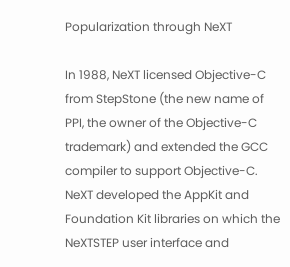Popularization through NeXT

In 1988, NeXT licensed Objective-C from StepStone (the new name of PPI, the owner of the Objective-C trademark) and extended the GCC compiler to support Objective-C. NeXT developed the AppKit and Foundation Kit libraries on which the NeXTSTEP user interface and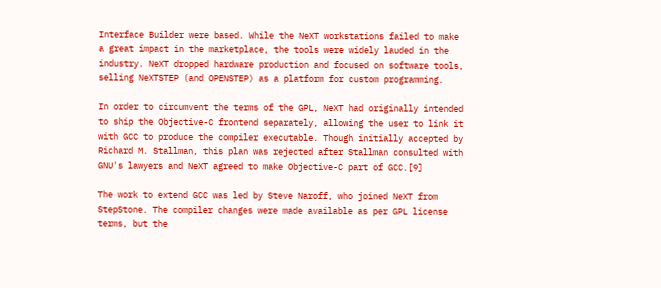Interface Builder were based. While the NeXT workstations failed to make a great impact in the marketplace, the tools were widely lauded in the industry. NeXT dropped hardware production and focused on software tools, selling NeXTSTEP (and OPENSTEP) as a platform for custom programming.

In order to circumvent the terms of the GPL, NeXT had originally intended to ship the Objective-C frontend separately, allowing the user to link it with GCC to produce the compiler executable. Though initially accepted by Richard M. Stallman, this plan was rejected after Stallman consulted with GNU's lawyers and NeXT agreed to make Objective-C part of GCC.[9]

The work to extend GCC was led by Steve Naroff, who joined NeXT from StepStone. The compiler changes were made available as per GPL license terms, but the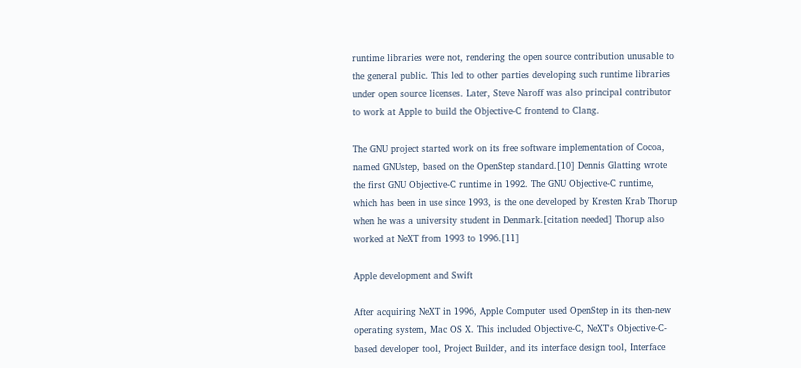runtime libraries were not, rendering the open source contribution unusable to the general public. This led to other parties developing such runtime libraries under open source licenses. Later, Steve Naroff was also principal contributor to work at Apple to build the Objective-C frontend to Clang.

The GNU project started work on its free software implementation of Cocoa, named GNUstep, based on the OpenStep standard.[10] Dennis Glatting wrote the first GNU Objective-C runtime in 1992. The GNU Objective-C runtime, which has been in use since 1993, is the one developed by Kresten Krab Thorup when he was a university student in Denmark.[citation needed] Thorup also worked at NeXT from 1993 to 1996.[11]

Apple development and Swift

After acquiring NeXT in 1996, Apple Computer used OpenStep in its then-new operating system, Mac OS X. This included Objective-C, NeXT's Objective-C-based developer tool, Project Builder, and its interface design tool, Interface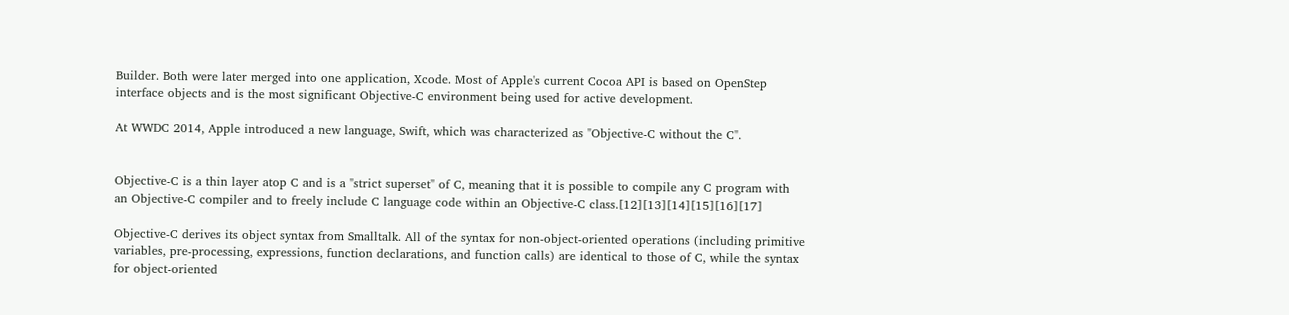Builder. Both were later merged into one application, Xcode. Most of Apple's current Cocoa API is based on OpenStep interface objects and is the most significant Objective-C environment being used for active development.

At WWDC 2014, Apple introduced a new language, Swift, which was characterized as "Objective-C without the C".


Objective-C is a thin layer atop C and is a "strict superset" of C, meaning that it is possible to compile any C program with an Objective-C compiler and to freely include C language code within an Objective-C class.[12][13][14][15][16][17]

Objective-C derives its object syntax from Smalltalk. All of the syntax for non-object-oriented operations (including primitive variables, pre-processing, expressions, function declarations, and function calls) are identical to those of C, while the syntax for object-oriented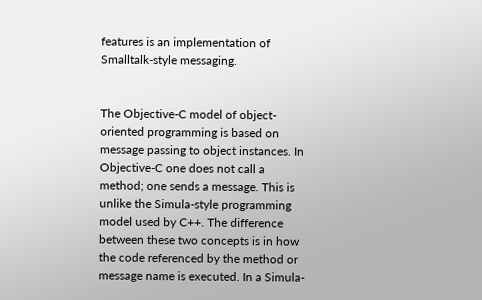features is an implementation of Smalltalk-style messaging.


The Objective-C model of object-oriented programming is based on message passing to object instances. In Objective-C one does not call a method; one sends a message. This is unlike the Simula-style programming model used by C++. The difference between these two concepts is in how the code referenced by the method or message name is executed. In a Simula-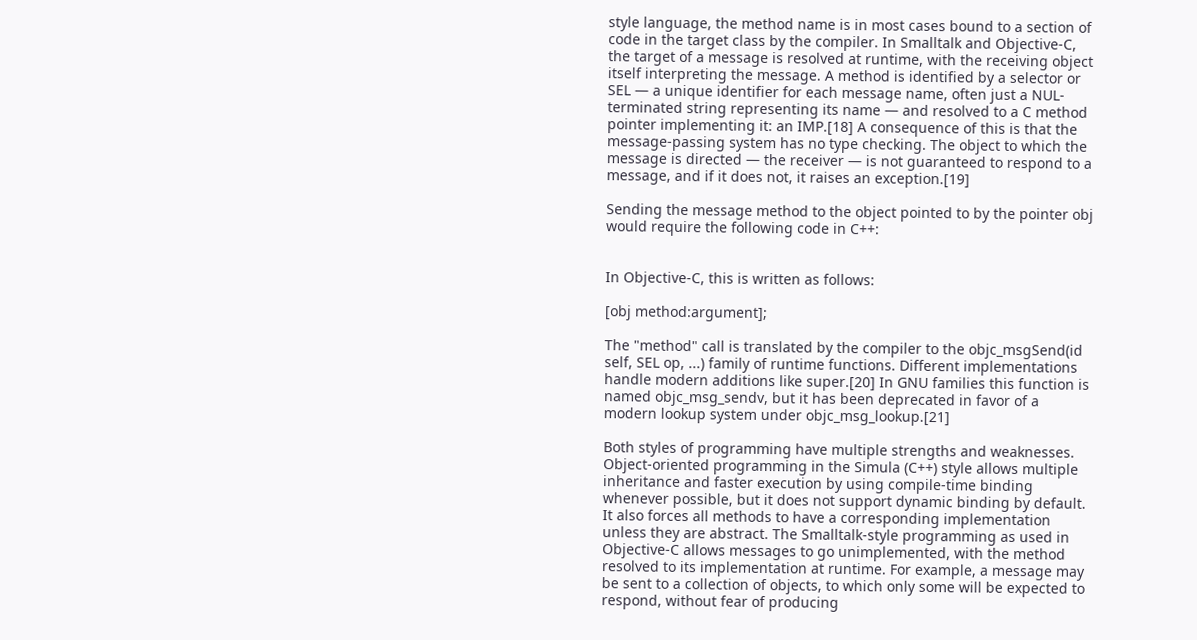style language, the method name is in most cases bound to a section of code in the target class by the compiler. In Smalltalk and Objective-C, the target of a message is resolved at runtime, with the receiving object itself interpreting the message. A method is identified by a selector or SEL — a unique identifier for each message name, often just a NUL-terminated string representing its name — and resolved to a C method pointer implementing it: an IMP.[18] A consequence of this is that the message-passing system has no type checking. The object to which the message is directed — the receiver — is not guaranteed to respond to a message, and if it does not, it raises an exception.[19]

Sending the message method to the object pointed to by the pointer obj would require the following code in C++:


In Objective-C, this is written as follows:

[obj method:argument];

The "method" call is translated by the compiler to the objc_msgSend(id self, SEL op, ...) family of runtime functions. Different implementations handle modern additions like super.[20] In GNU families this function is named objc_msg_sendv, but it has been deprecated in favor of a modern lookup system under objc_msg_lookup.[21]

Both styles of programming have multiple strengths and weaknesses. Object-oriented programming in the Simula (C++) style allows multiple inheritance and faster execution by using compile-time binding whenever possible, but it does not support dynamic binding by default. It also forces all methods to have a corresponding implementation unless they are abstract. The Smalltalk-style programming as used in Objective-C allows messages to go unimplemented, with the method resolved to its implementation at runtime. For example, a message may be sent to a collection of objects, to which only some will be expected to respond, without fear of producing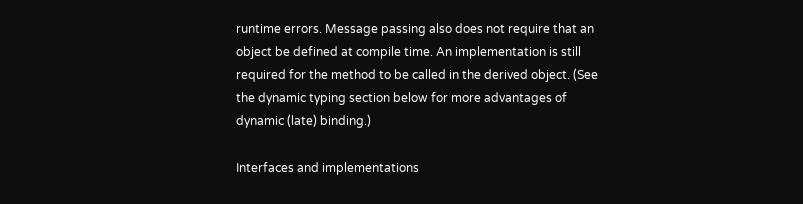runtime errors. Message passing also does not require that an object be defined at compile time. An implementation is still required for the method to be called in the derived object. (See the dynamic typing section below for more advantages of dynamic (late) binding.)

Interfaces and implementations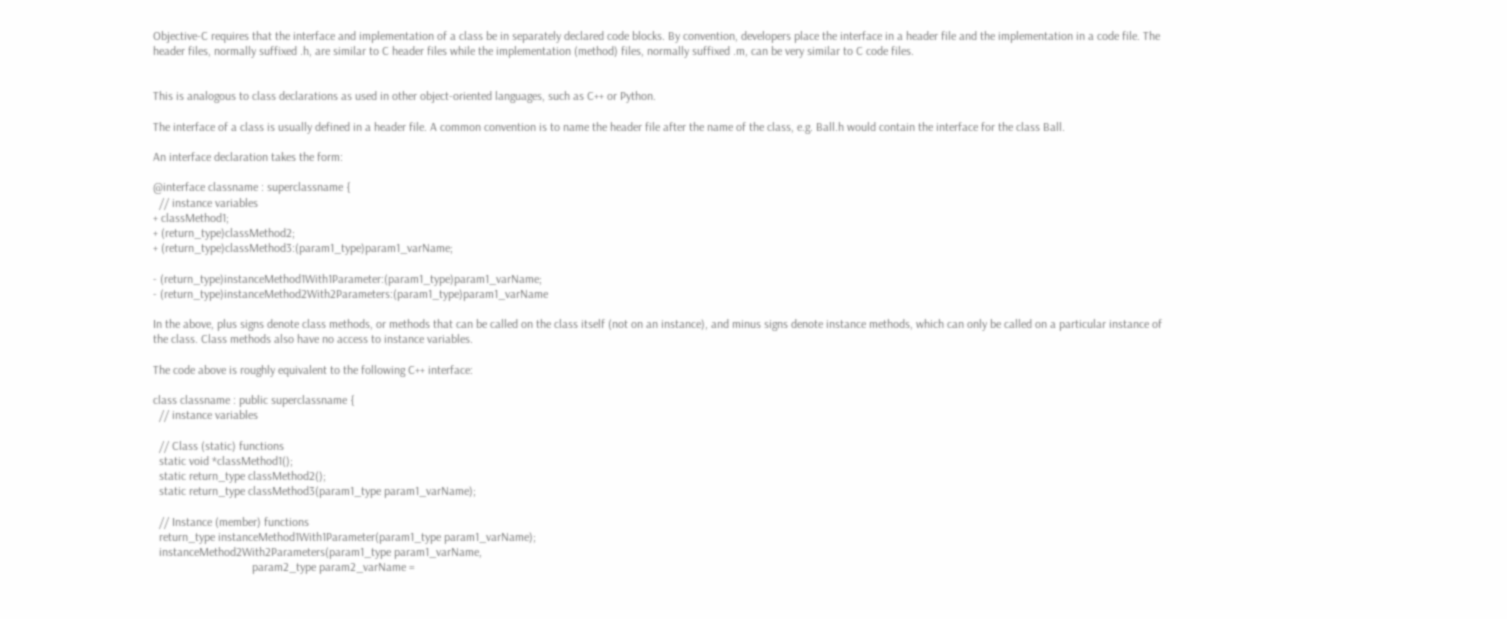Objective-C requires that the interface and implementation of a class be in separately declared code blocks. By convention, developers place the interface in a header file and the implementation in a code file. The header files, normally suffixed .h, are similar to C header files while the implementation (method) files, normally suffixed .m, can be very similar to C code files.


This is analogous to class declarations as used in other object-oriented languages, such as C++ or Python.

The interface of a class is usually defined in a header file. A common convention is to name the header file after the name of the class, e.g. Ball.h would contain the interface for the class Ball.

An interface declaration takes the form:

@interface classname : superclassname {
  // instance variables
+ classMethod1;
+ (return_type)classMethod2;
+ (return_type)classMethod3:(param1_type)param1_varName;

- (return_type)instanceMethod1With1Parameter:(param1_type)param1_varName;
- (return_type)instanceMethod2With2Parameters:(param1_type)param1_varName

In the above, plus signs denote class methods, or methods that can be called on the class itself (not on an instance), and minus signs denote instance methods, which can only be called on a particular instance of the class. Class methods also have no access to instance variables.

The code above is roughly equivalent to the following C++ interface:

class classname : public superclassname {
  // instance variables

  // Class (static) functions
  static void *classMethod1();
  static return_type classMethod2();
  static return_type classMethod3(param1_type param1_varName);

  // Instance (member) functions
  return_type instanceMethod1With1Parameter(param1_type param1_varName);
  instanceMethod2With2Parameters(param1_type param1_varName,
                                 param2_type param2_varName =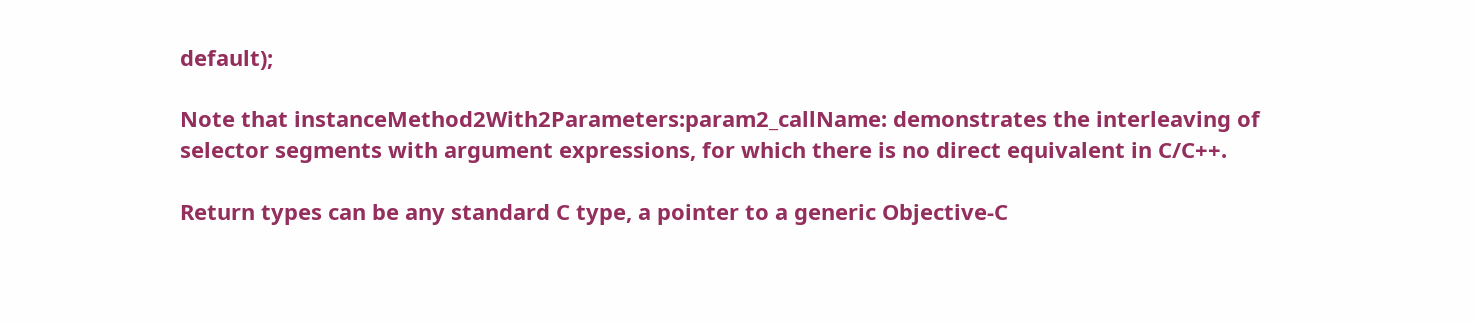default);

Note that instanceMethod2With2Parameters:param2_callName: demonstrates the interleaving of selector segments with argument expressions, for which there is no direct equivalent in C/C++.

Return types can be any standard C type, a pointer to a generic Objective-C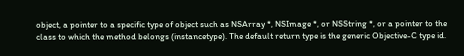object, a pointer to a specific type of object such as NSArray *, NSImage *, or NSString *, or a pointer to the class to which the method belongs (instancetype). The default return type is the generic Objective-C type id.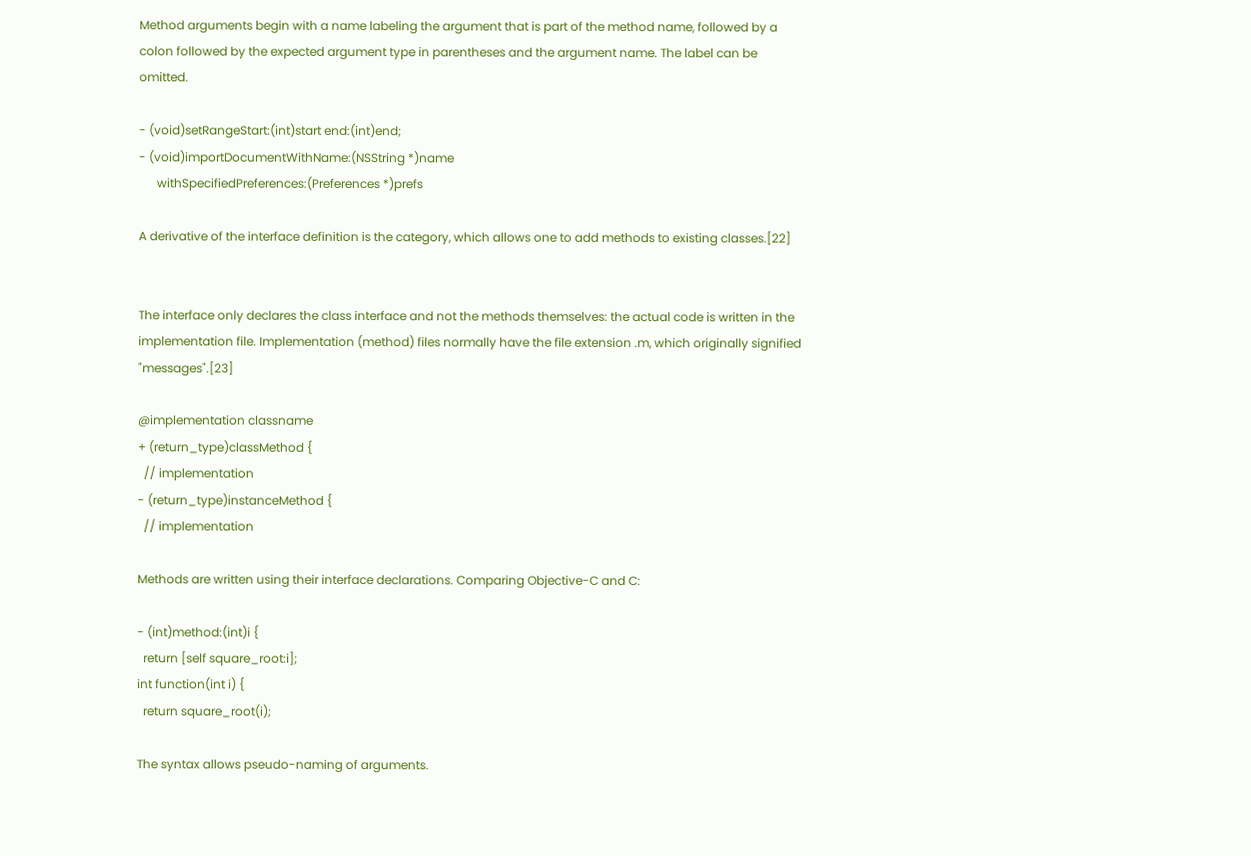Method arguments begin with a name labeling the argument that is part of the method name, followed by a colon followed by the expected argument type in parentheses and the argument name. The label can be omitted.

- (void)setRangeStart:(int)start end:(int)end;
- (void)importDocumentWithName:(NSString *)name
      withSpecifiedPreferences:(Preferences *)prefs

A derivative of the interface definition is the category, which allows one to add methods to existing classes.[22]


The interface only declares the class interface and not the methods themselves: the actual code is written in the implementation file. Implementation (method) files normally have the file extension .m, which originally signified "messages".[23]

@implementation classname
+ (return_type)classMethod {
  // implementation
- (return_type)instanceMethod {
  // implementation

Methods are written using their interface declarations. Comparing Objective-C and C:

- (int)method:(int)i {
  return [self square_root:i];
int function(int i) {
  return square_root(i);

The syntax allows pseudo-naming of arguments.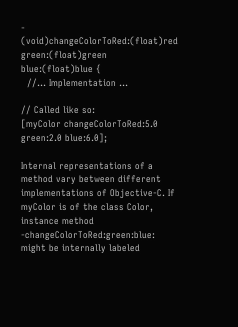- (void)changeColorToRed:(float)red green:(float)green blue:(float)blue {
  //... Implementation ...

// Called like so:
[myColor changeColorToRed:5.0 green:2.0 blue:6.0];

Internal representations of a method vary between different implementations of Objective-C. If myColor is of the class Color, instance method -changeColorToRed:green:blue: might be internally labeled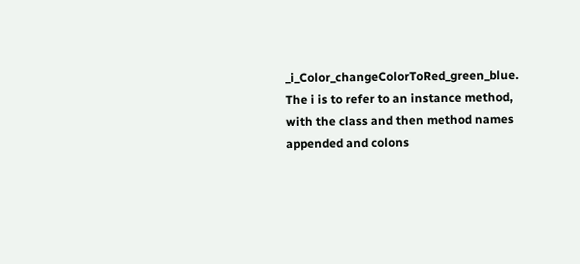_i_Color_changeColorToRed_green_blue. The i is to refer to an instance method, with the class and then method names appended and colons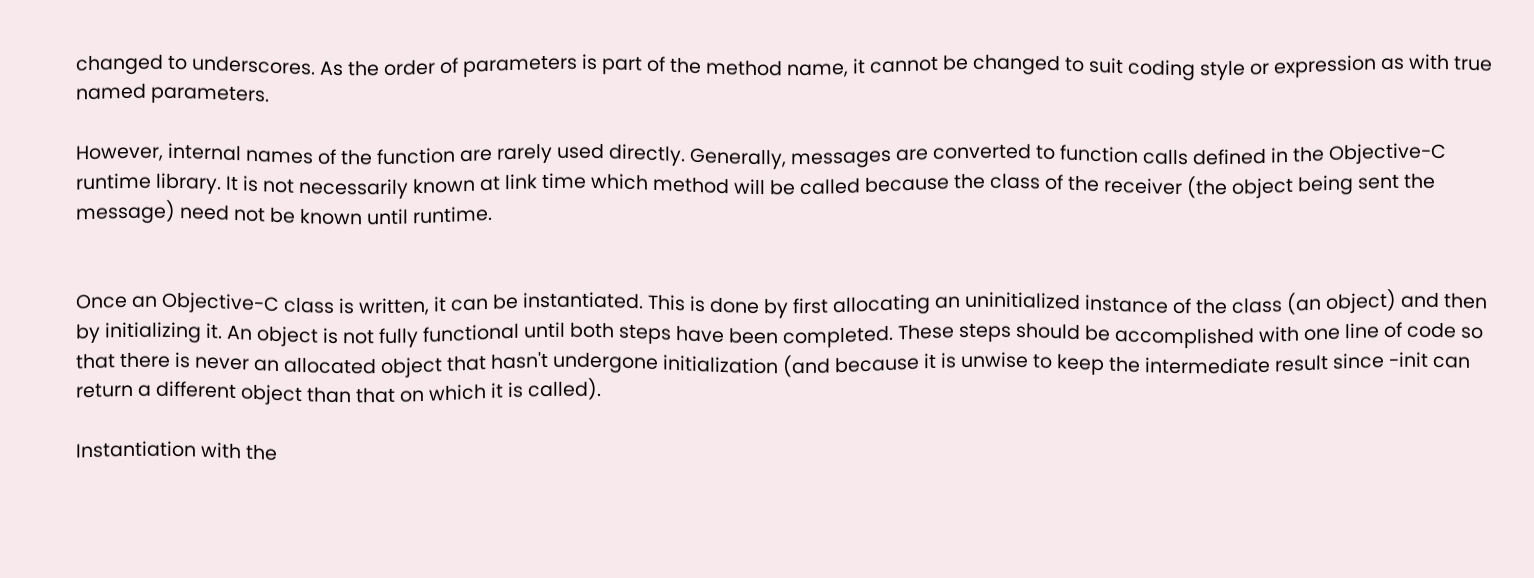changed to underscores. As the order of parameters is part of the method name, it cannot be changed to suit coding style or expression as with true named parameters.

However, internal names of the function are rarely used directly. Generally, messages are converted to function calls defined in the Objective-C runtime library. It is not necessarily known at link time which method will be called because the class of the receiver (the object being sent the message) need not be known until runtime.


Once an Objective-C class is written, it can be instantiated. This is done by first allocating an uninitialized instance of the class (an object) and then by initializing it. An object is not fully functional until both steps have been completed. These steps should be accomplished with one line of code so that there is never an allocated object that hasn't undergone initialization (and because it is unwise to keep the intermediate result since -init can return a different object than that on which it is called).

Instantiation with the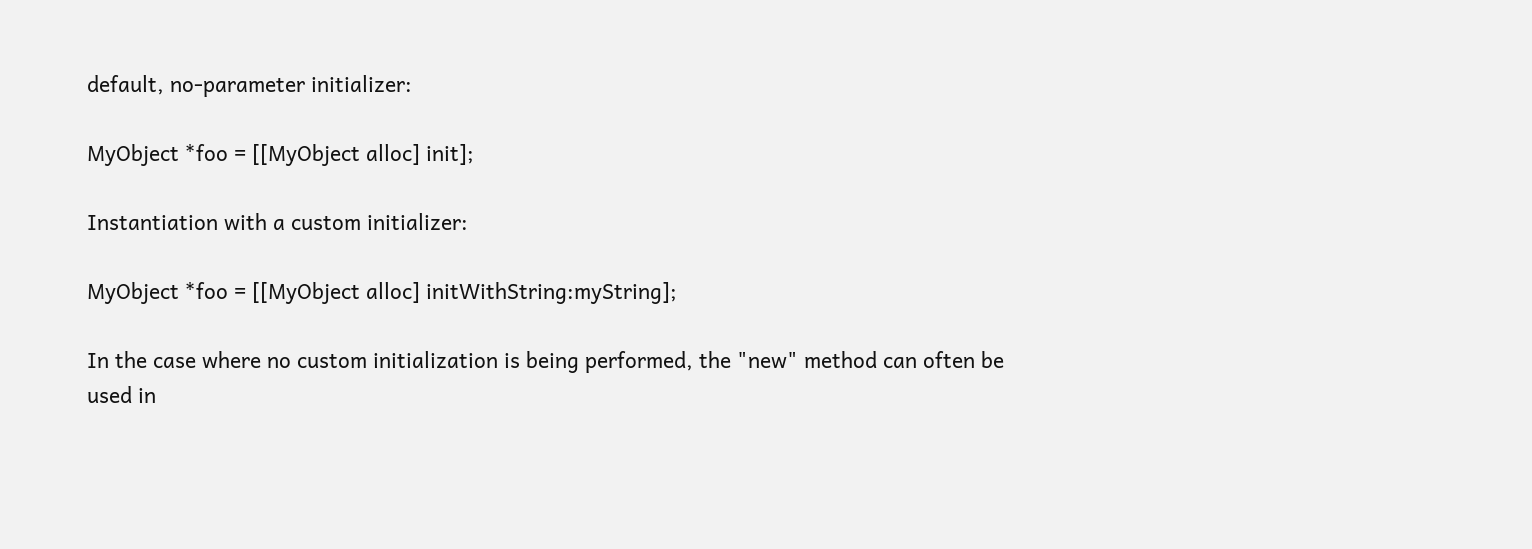default, no-parameter initializer:

MyObject *foo = [[MyObject alloc] init];

Instantiation with a custom initializer:

MyObject *foo = [[MyObject alloc] initWithString:myString];

In the case where no custom initialization is being performed, the "new" method can often be used in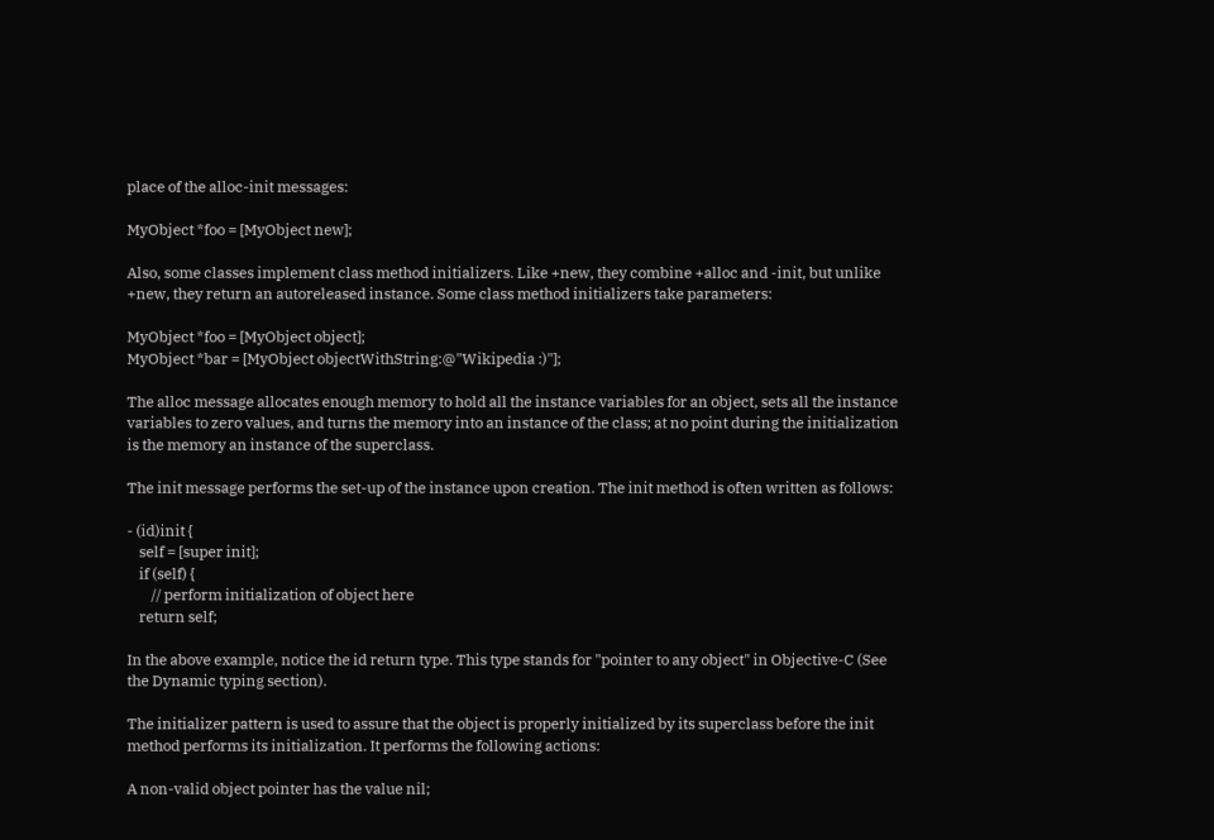place of the alloc-init messages:

MyObject *foo = [MyObject new];

Also, some classes implement class method initializers. Like +new, they combine +alloc and -init, but unlike +new, they return an autoreleased instance. Some class method initializers take parameters:

MyObject *foo = [MyObject object];
MyObject *bar = [MyObject objectWithString:@"Wikipedia :)"];

The alloc message allocates enough memory to hold all the instance variables for an object, sets all the instance variables to zero values, and turns the memory into an instance of the class; at no point during the initialization is the memory an instance of the superclass.

The init message performs the set-up of the instance upon creation. The init method is often written as follows:

- (id)init {
    self = [super init];
    if (self) {
        // perform initialization of object here
    return self;

In the above example, notice the id return type. This type stands for "pointer to any object" in Objective-C (See the Dynamic typing section).

The initializer pattern is used to assure that the object is properly initialized by its superclass before the init method performs its initialization. It performs the following actions:

A non-valid object pointer has the value nil;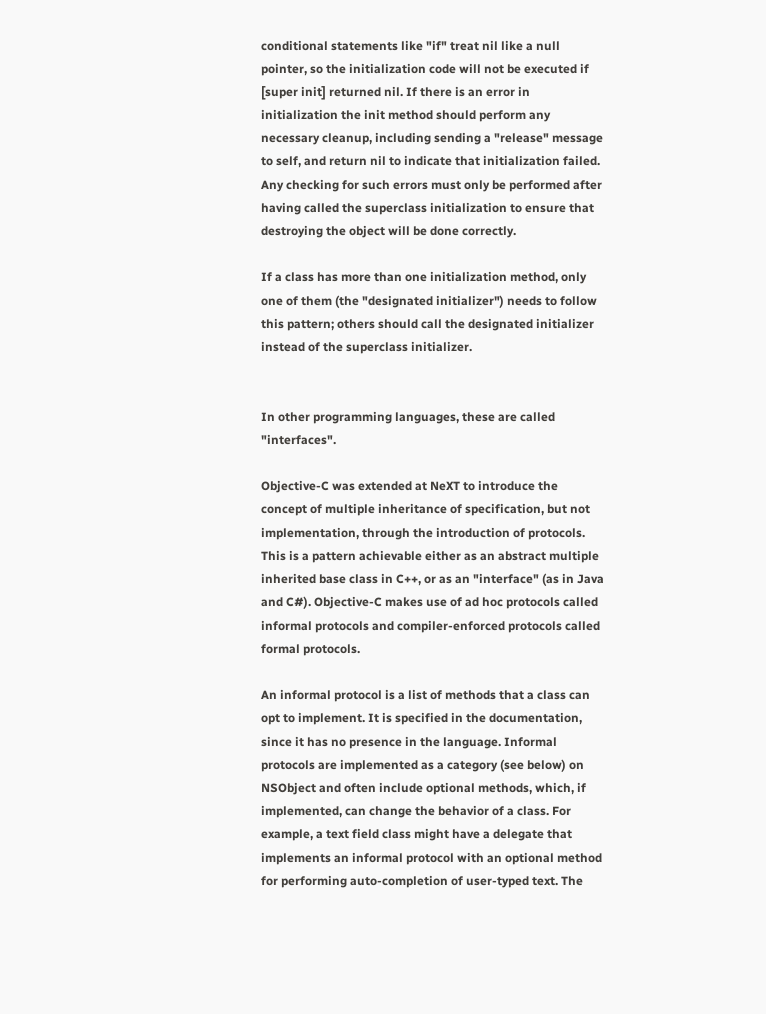conditional statements like "if" treat nil like a null pointer, so the initialization code will not be executed if [super init] returned nil. If there is an error in initialization the init method should perform any necessary cleanup, including sending a "release" message to self, and return nil to indicate that initialization failed. Any checking for such errors must only be performed after having called the superclass initialization to ensure that destroying the object will be done correctly.

If a class has more than one initialization method, only one of them (the "designated initializer") needs to follow this pattern; others should call the designated initializer instead of the superclass initializer.


In other programming languages, these are called "interfaces".

Objective-C was extended at NeXT to introduce the concept of multiple inheritance of specification, but not implementation, through the introduction of protocols. This is a pattern achievable either as an abstract multiple inherited base class in C++, or as an "interface" (as in Java and C#). Objective-C makes use of ad hoc protocols called informal protocols and compiler-enforced protocols called formal protocols.

An informal protocol is a list of methods that a class can opt to implement. It is specified in the documentation, since it has no presence in the language. Informal protocols are implemented as a category (see below) on NSObject and often include optional methods, which, if implemented, can change the behavior of a class. For example, a text field class might have a delegate that implements an informal protocol with an optional method for performing auto-completion of user-typed text. The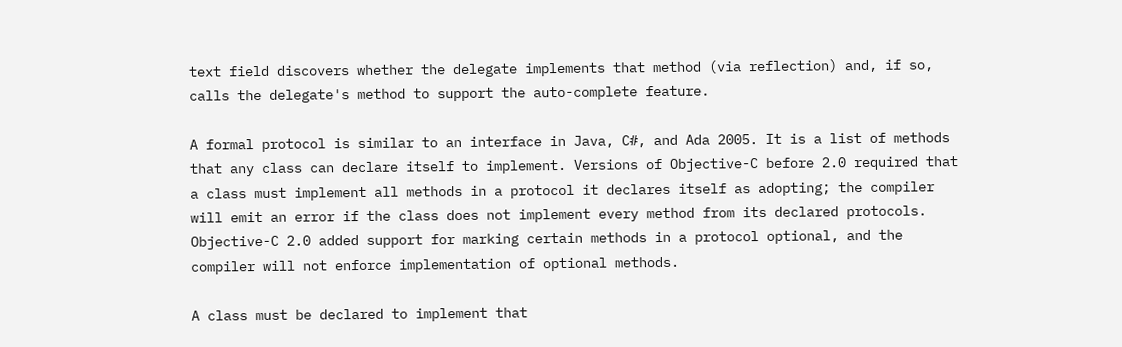text field discovers whether the delegate implements that method (via reflection) and, if so, calls the delegate's method to support the auto-complete feature.

A formal protocol is similar to an interface in Java, C#, and Ada 2005. It is a list of methods that any class can declare itself to implement. Versions of Objective-C before 2.0 required that a class must implement all methods in a protocol it declares itself as adopting; the compiler will emit an error if the class does not implement every method from its declared protocols. Objective-C 2.0 added support for marking certain methods in a protocol optional, and the compiler will not enforce implementation of optional methods.

A class must be declared to implement that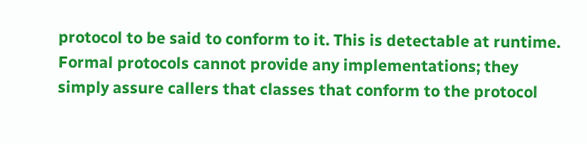protocol to be said to conform to it. This is detectable at runtime. Formal protocols cannot provide any implementations; they simply assure callers that classes that conform to the protocol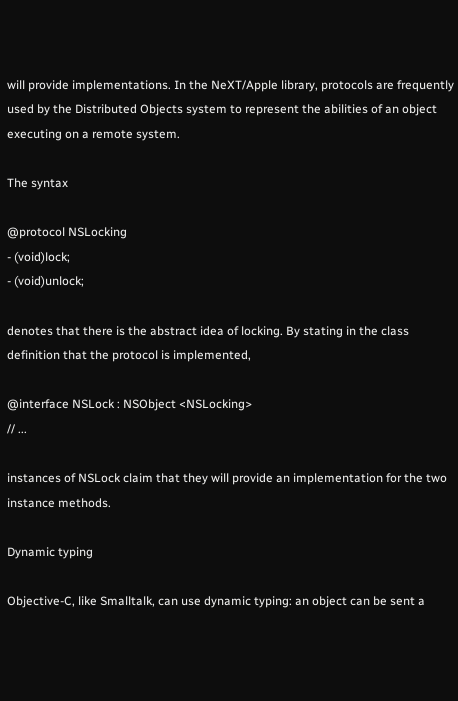will provide implementations. In the NeXT/Apple library, protocols are frequently used by the Distributed Objects system to represent the abilities of an object executing on a remote system.

The syntax

@protocol NSLocking
- (void)lock;
- (void)unlock;

denotes that there is the abstract idea of locking. By stating in the class definition that the protocol is implemented,

@interface NSLock : NSObject <NSLocking>
// ...

instances of NSLock claim that they will provide an implementation for the two instance methods.

Dynamic typing

Objective-C, like Smalltalk, can use dynamic typing: an object can be sent a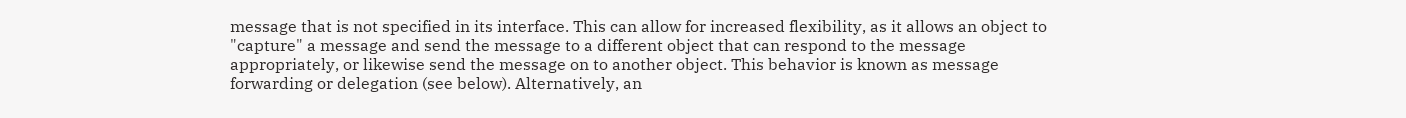message that is not specified in its interface. This can allow for increased flexibility, as it allows an object to "capture" a message and send the message to a different object that can respond to the message appropriately, or likewise send the message on to another object. This behavior is known as message forwarding or delegation (see below). Alternatively, an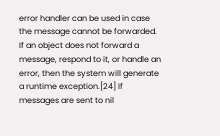error handler can be used in case the message cannot be forwarded. If an object does not forward a message, respond to it, or handle an error, then the system will generate a runtime exception.[24] If messages are sent to nil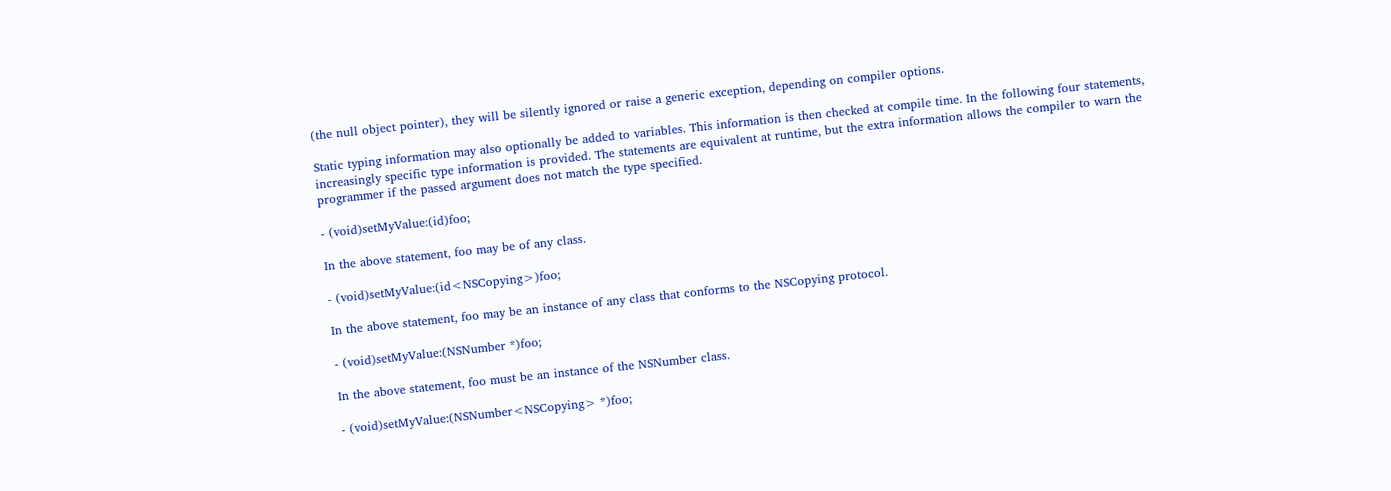(the null object pointer), they will be silently ignored or raise a generic exception, depending on compiler options.

Static typing information may also optionally be added to variables. This information is then checked at compile time. In the following four statements, increasingly specific type information is provided. The statements are equivalent at runtime, but the extra information allows the compiler to warn the programmer if the passed argument does not match the type specified.

- (void)setMyValue:(id)foo;

In the above statement, foo may be of any class.

- (void)setMyValue:(id<NSCopying>)foo;

In the above statement, foo may be an instance of any class that conforms to the NSCopying protocol.

- (void)setMyValue:(NSNumber *)foo;

In the above statement, foo must be an instance of the NSNumber class.

- (void)setMyValue:(NSNumber<NSCopying> *)foo;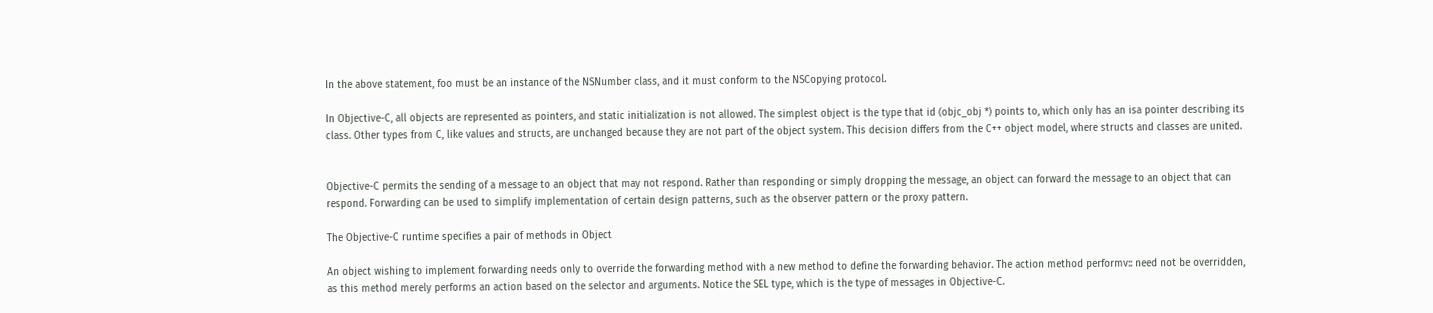In the above statement, foo must be an instance of the NSNumber class, and it must conform to the NSCopying protocol.

In Objective-C, all objects are represented as pointers, and static initialization is not allowed. The simplest object is the type that id (objc_obj *) points to, which only has an isa pointer describing its class. Other types from C, like values and structs, are unchanged because they are not part of the object system. This decision differs from the C++ object model, where structs and classes are united.


Objective-C permits the sending of a message to an object that may not respond. Rather than responding or simply dropping the message, an object can forward the message to an object that can respond. Forwarding can be used to simplify implementation of certain design patterns, such as the observer pattern or the proxy pattern.

The Objective-C runtime specifies a pair of methods in Object

An object wishing to implement forwarding needs only to override the forwarding method with a new method to define the forwarding behavior. The action method performv:: need not be overridden, as this method merely performs an action based on the selector and arguments. Notice the SEL type, which is the type of messages in Objective-C.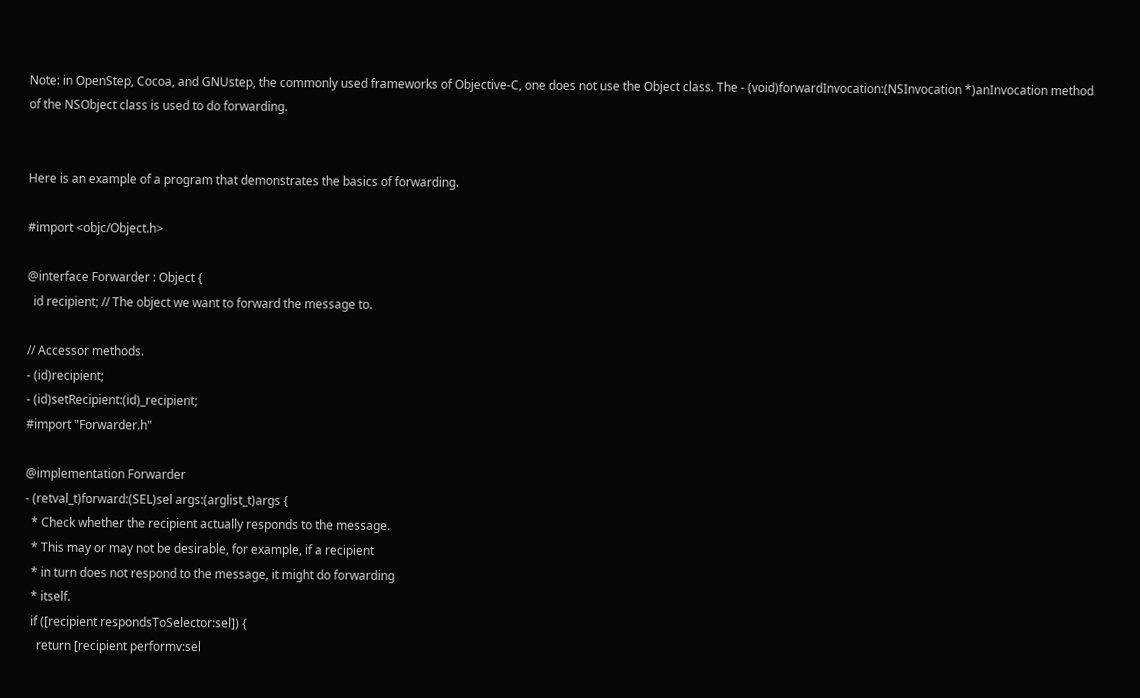Note: in OpenStep, Cocoa, and GNUstep, the commonly used frameworks of Objective-C, one does not use the Object class. The - (void)forwardInvocation:(NSInvocation *)anInvocation method of the NSObject class is used to do forwarding.


Here is an example of a program that demonstrates the basics of forwarding.

#import <objc/Object.h>

@interface Forwarder : Object {
  id recipient; // The object we want to forward the message to.

// Accessor methods.
- (id)recipient;
- (id)setRecipient:(id)_recipient;
#import "Forwarder.h"

@implementation Forwarder
- (retval_t)forward:(SEL)sel args:(arglist_t)args {
  * Check whether the recipient actually responds to the message.
  * This may or may not be desirable, for example, if a recipient
  * in turn does not respond to the message, it might do forwarding
  * itself.
  if ([recipient respondsToSelector:sel]) {
    return [recipient performv:sel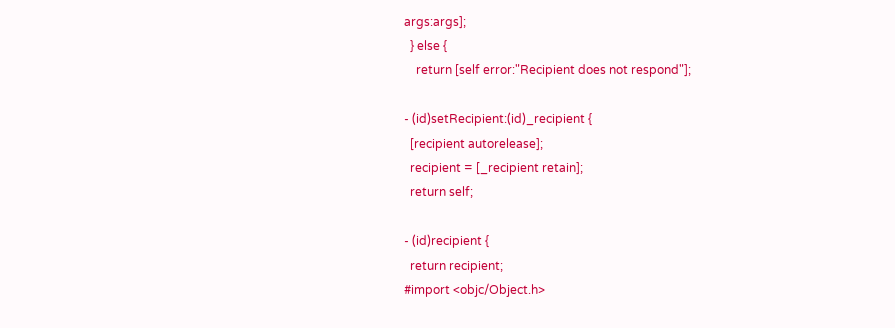args:args];
  } else {
    return [self error:"Recipient does not respond"];

- (id)setRecipient:(id)_recipient {
  [recipient autorelease];
  recipient = [_recipient retain];
  return self;

- (id)recipient {
  return recipient;
#import <objc/Object.h>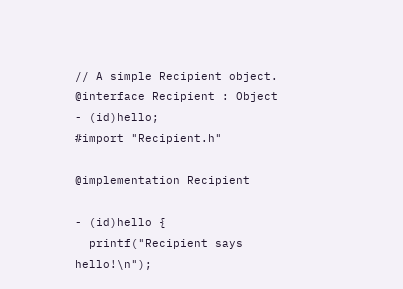// A simple Recipient object.
@interface Recipient : Object
- (id)hello;
#import "Recipient.h"

@implementation Recipient

- (id)hello {
  printf("Recipient says hello!\n");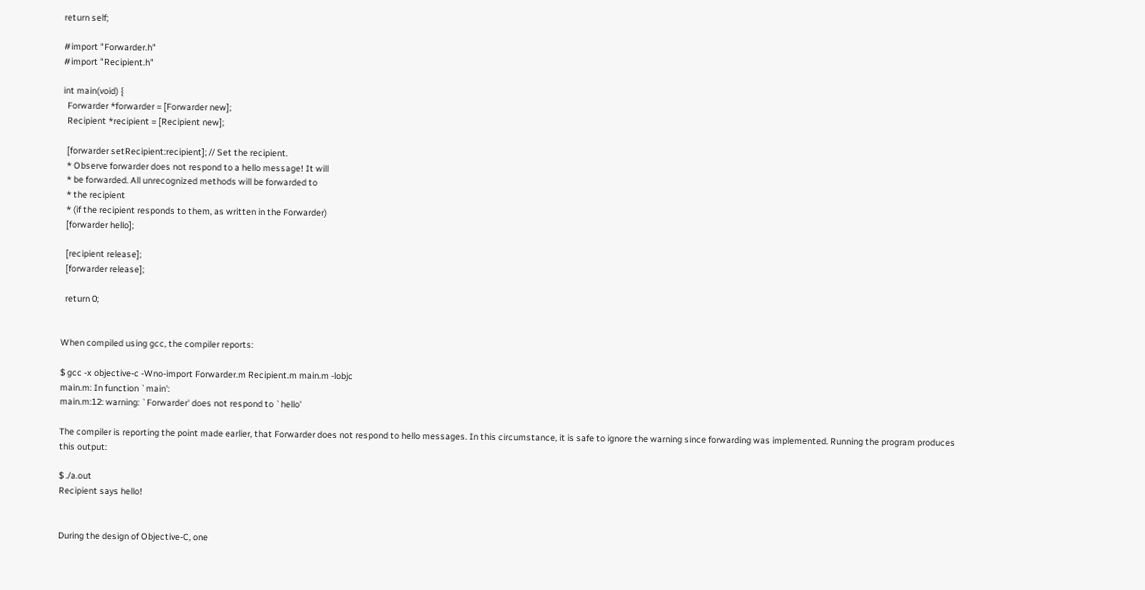return self;

#import "Forwarder.h"
#import "Recipient.h"

int main(void) {
  Forwarder *forwarder = [Forwarder new];
  Recipient *recipient = [Recipient new];

  [forwarder setRecipient:recipient]; // Set the recipient.
  * Observe forwarder does not respond to a hello message! It will
  * be forwarded. All unrecognized methods will be forwarded to
  * the recipient
  * (if the recipient responds to them, as written in the Forwarder)
  [forwarder hello];

  [recipient release];
  [forwarder release];

  return 0;


When compiled using gcc, the compiler reports:

$ gcc -x objective-c -Wno-import Forwarder.m Recipient.m main.m -lobjc
main.m: In function `main':
main.m:12: warning: `Forwarder' does not respond to `hello'

The compiler is reporting the point made earlier, that Forwarder does not respond to hello messages. In this circumstance, it is safe to ignore the warning since forwarding was implemented. Running the program produces this output:

$ ./a.out
Recipient says hello!


During the design of Objective-C, one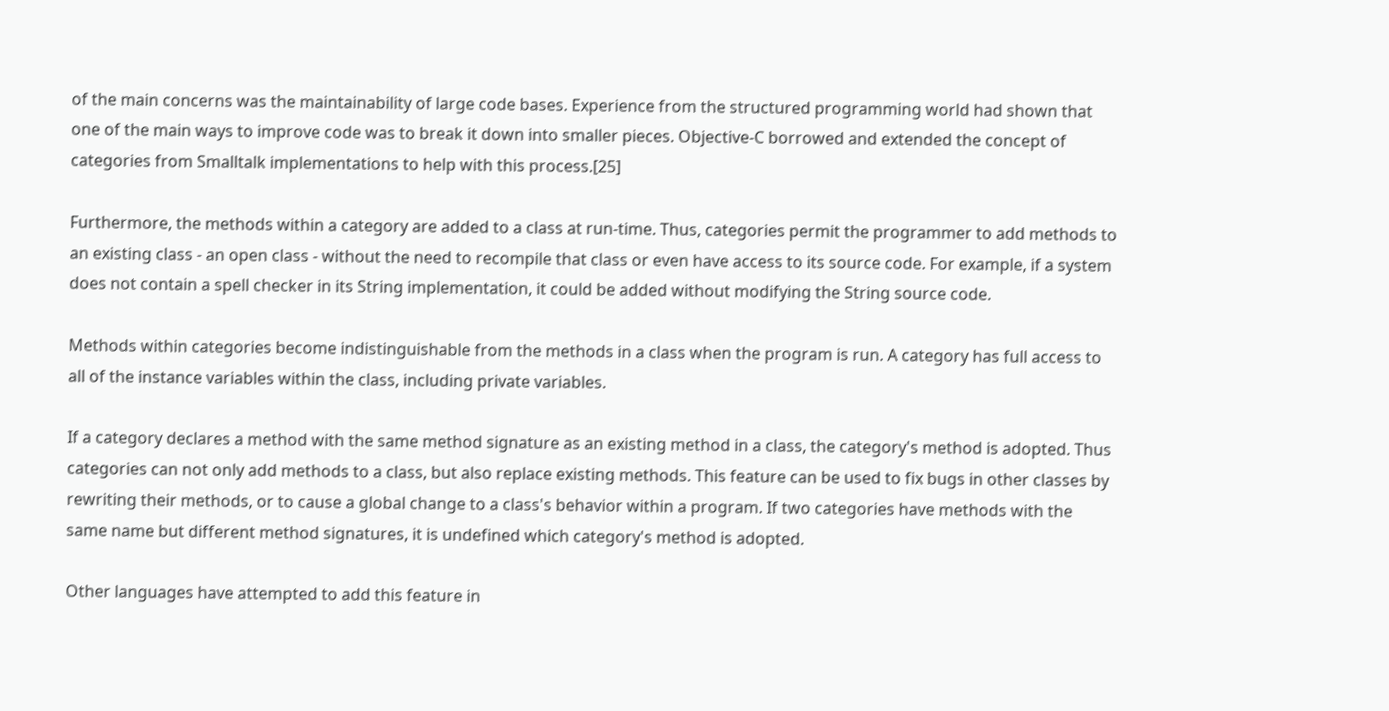of the main concerns was the maintainability of large code bases. Experience from the structured programming world had shown that one of the main ways to improve code was to break it down into smaller pieces. Objective-C borrowed and extended the concept of categories from Smalltalk implementations to help with this process.[25]

Furthermore, the methods within a category are added to a class at run-time. Thus, categories permit the programmer to add methods to an existing class - an open class - without the need to recompile that class or even have access to its source code. For example, if a system does not contain a spell checker in its String implementation, it could be added without modifying the String source code.

Methods within categories become indistinguishable from the methods in a class when the program is run. A category has full access to all of the instance variables within the class, including private variables.

If a category declares a method with the same method signature as an existing method in a class, the category's method is adopted. Thus categories can not only add methods to a class, but also replace existing methods. This feature can be used to fix bugs in other classes by rewriting their methods, or to cause a global change to a class's behavior within a program. If two categories have methods with the same name but different method signatures, it is undefined which category's method is adopted.

Other languages have attempted to add this feature in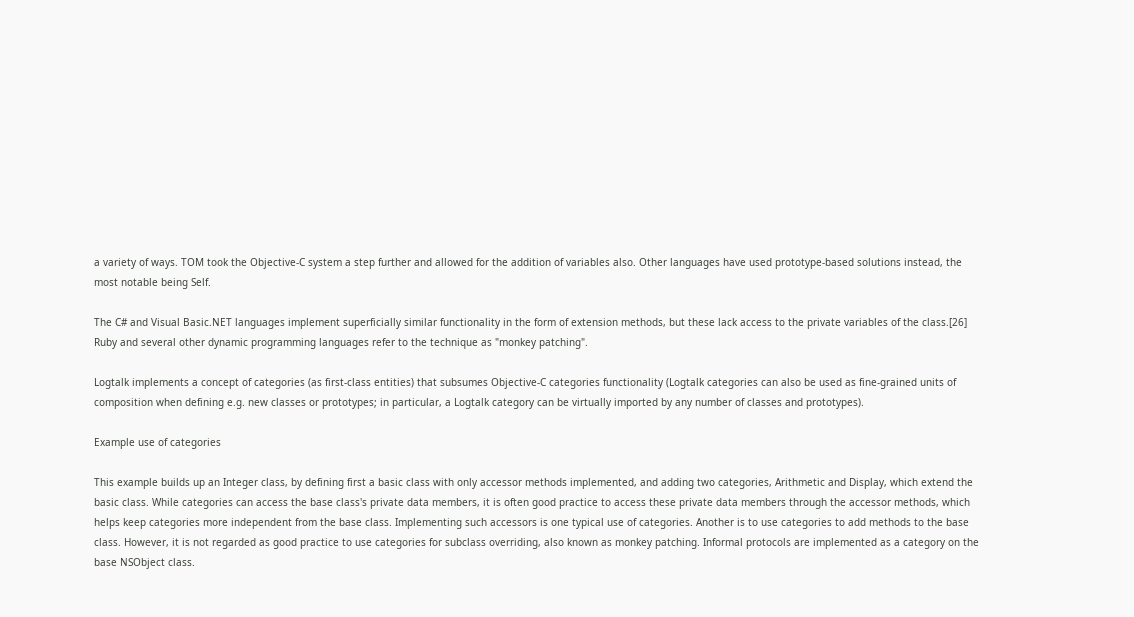a variety of ways. TOM took the Objective-C system a step further and allowed for the addition of variables also. Other languages have used prototype-based solutions instead, the most notable being Self.

The C# and Visual Basic.NET languages implement superficially similar functionality in the form of extension methods, but these lack access to the private variables of the class.[26] Ruby and several other dynamic programming languages refer to the technique as "monkey patching".

Logtalk implements a concept of categories (as first-class entities) that subsumes Objective-C categories functionality (Logtalk categories can also be used as fine-grained units of composition when defining e.g. new classes or prototypes; in particular, a Logtalk category can be virtually imported by any number of classes and prototypes).

Example use of categories

This example builds up an Integer class, by defining first a basic class with only accessor methods implemented, and adding two categories, Arithmetic and Display, which extend the basic class. While categories can access the base class's private data members, it is often good practice to access these private data members through the accessor methods, which helps keep categories more independent from the base class. Implementing such accessors is one typical use of categories. Another is to use categories to add methods to the base class. However, it is not regarded as good practice to use categories for subclass overriding, also known as monkey patching. Informal protocols are implemented as a category on the base NSObject class.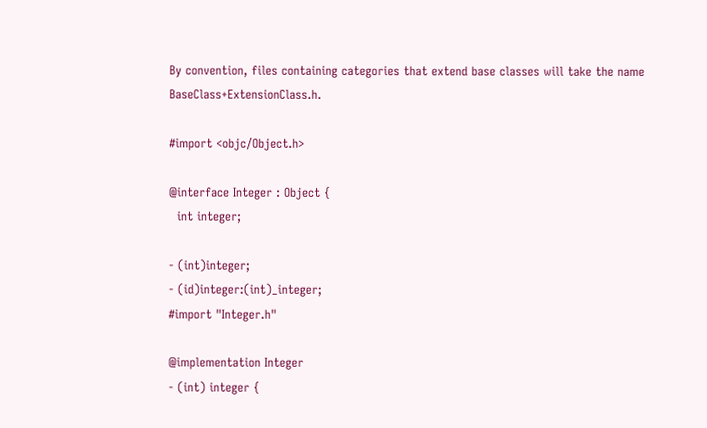By convention, files containing categories that extend base classes will take the name BaseClass+ExtensionClass.h.

#import <objc/Object.h>

@interface Integer : Object {
  int integer;

- (int)integer;
- (id)integer:(int)_integer;
#import "Integer.h"

@implementation Integer
- (int) integer {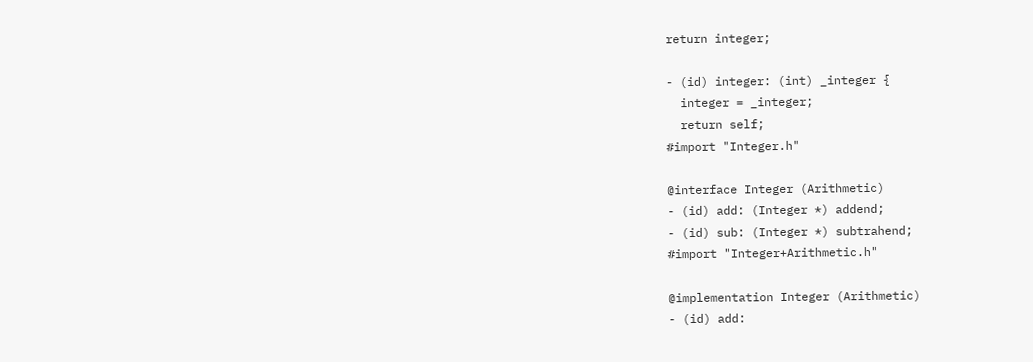return integer;

- (id) integer: (int) _integer {
  integer = _integer;
  return self;
#import "Integer.h"

@interface Integer (Arithmetic)
- (id) add: (Integer *) addend;
- (id) sub: (Integer *) subtrahend;
#import "Integer+Arithmetic.h"

@implementation Integer (Arithmetic)
- (id) add: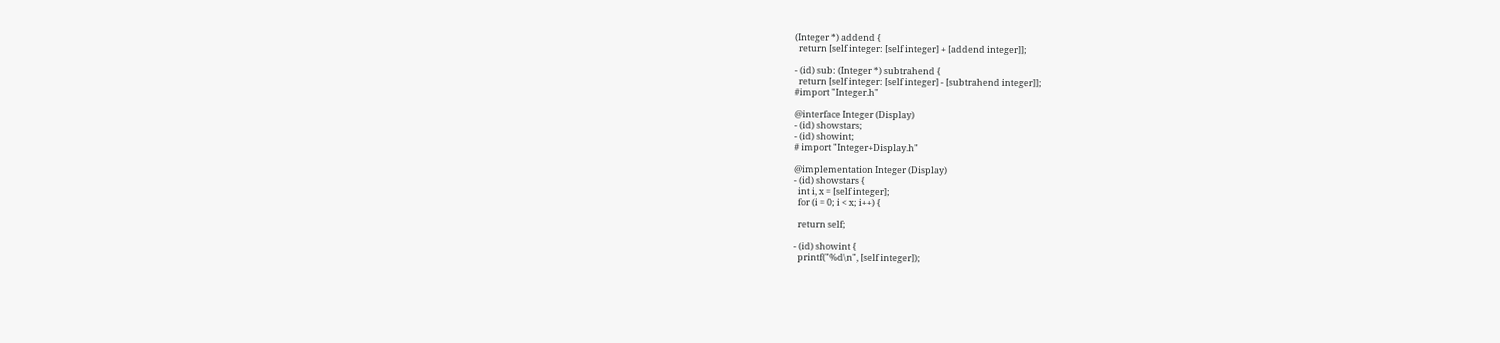(Integer *) addend {
  return [self integer: [self integer] + [addend integer]];

- (id) sub: (Integer *) subtrahend {
  return [self integer: [self integer] - [subtrahend integer]];
#import "Integer.h"

@interface Integer (Display)
- (id) showstars;
- (id) showint;
# import "Integer+Display.h"

@implementation Integer (Display)
- (id) showstars {
  int i, x = [self integer];
  for (i = 0; i < x; i++) {

  return self;

- (id) showint {
  printf("%d\n", [self integer]);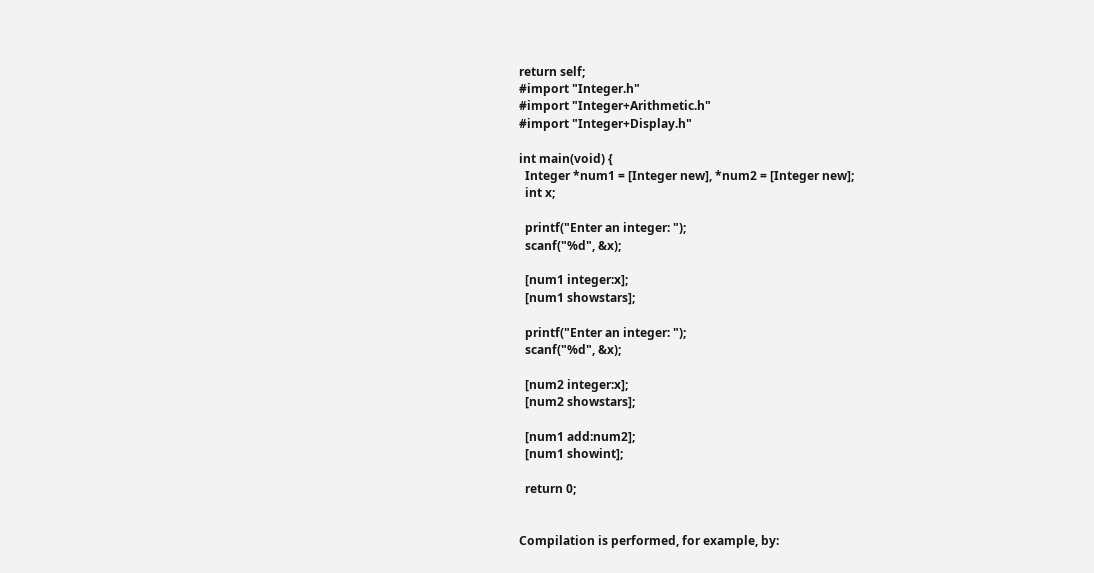return self;
#import "Integer.h"
#import "Integer+Arithmetic.h"
#import "Integer+Display.h"

int main(void) {
  Integer *num1 = [Integer new], *num2 = [Integer new];
  int x;

  printf("Enter an integer: ");
  scanf("%d", &x);

  [num1 integer:x];
  [num1 showstars];

  printf("Enter an integer: ");
  scanf("%d", &x);

  [num2 integer:x];
  [num2 showstars];

  [num1 add:num2];
  [num1 showint];

  return 0;


Compilation is performed, for example, by: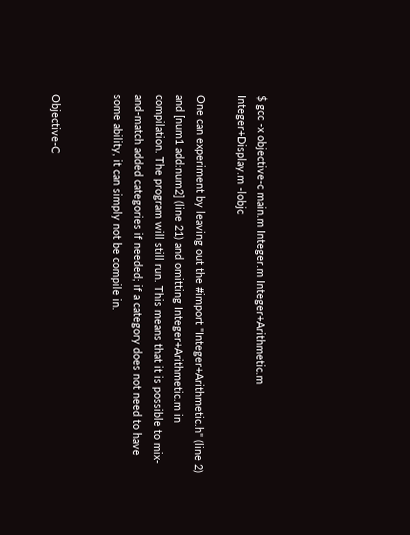$ gcc -x objective-c main.m Integer.m Integer+Arithmetic.m Integer+Display.m -lobjc

One can experiment by leaving out the #import "Integer+Arithmetic.h" (line 2) and [num1 add:num2] (line 21) and omitting Integer+Arithmetic.m in compilation. The program will still run. This means that it is possible to mix-and-match added categories if needed; if a category does not need to have some ability, it can simply not be compile in.


Objective-C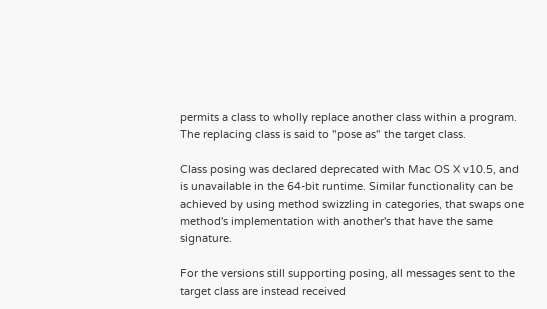permits a class to wholly replace another class within a program. The replacing class is said to "pose as" the target class.

Class posing was declared deprecated with Mac OS X v10.5, and is unavailable in the 64-bit runtime. Similar functionality can be achieved by using method swizzling in categories, that swaps one method's implementation with another's that have the same signature.

For the versions still supporting posing, all messages sent to the target class are instead received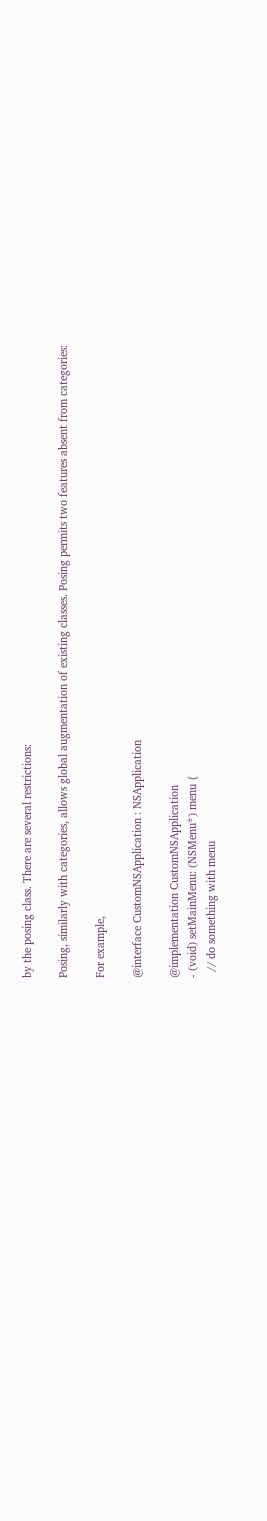by the posing class. There are several restrictions:

Posing, similarly with categories, allows global augmentation of existing classes. Posing permits two features absent from categories:

For example,

@interface CustomNSApplication : NSApplication

@implementation CustomNSApplication
- (void) setMainMenu: (NSMenu*) menu {
  // do something with menu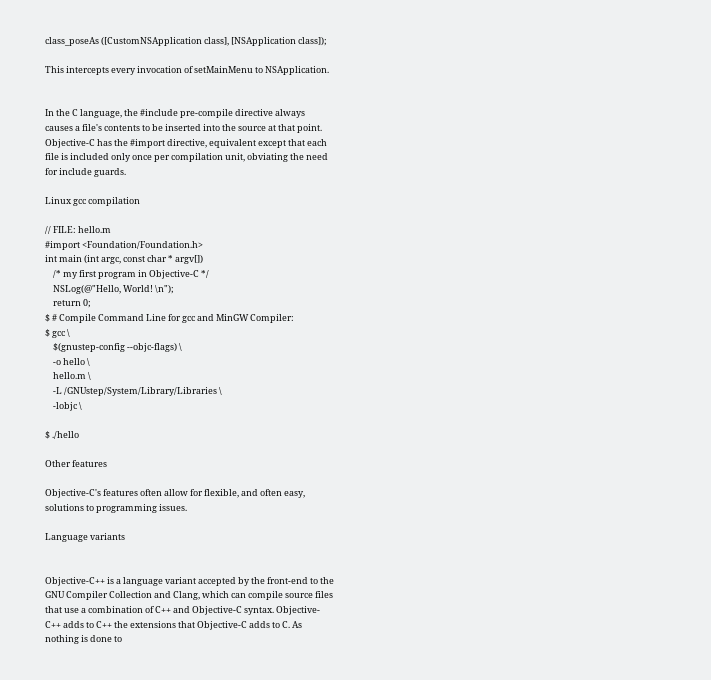class_poseAs ([CustomNSApplication class], [NSApplication class]);

This intercepts every invocation of setMainMenu to NSApplication.


In the C language, the #include pre-compile directive always causes a file's contents to be inserted into the source at that point. Objective-C has the #import directive, equivalent except that each file is included only once per compilation unit, obviating the need for include guards.

Linux gcc compilation

// FILE: hello.m
#import <Foundation/Foundation.h>
int main (int argc, const char * argv[])
    /* my first program in Objective-C */
    NSLog(@"Hello, World! \n");
    return 0;
$ # Compile Command Line for gcc and MinGW Compiler:
$ gcc \
    $(gnustep-config --objc-flags) \
    -o hello \
    hello.m \
    -L /GNUstep/System/Library/Libraries \
    -lobjc \

$ ./hello

Other features

Objective-C's features often allow for flexible, and often easy, solutions to programming issues.

Language variants


Objective-C++ is a language variant accepted by the front-end to the GNU Compiler Collection and Clang, which can compile source files that use a combination of C++ and Objective-C syntax. Objective-C++ adds to C++ the extensions that Objective-C adds to C. As nothing is done to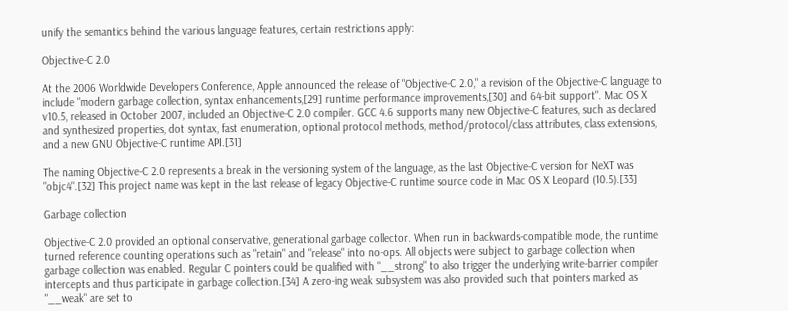unify the semantics behind the various language features, certain restrictions apply:

Objective-C 2.0

At the 2006 Worldwide Developers Conference, Apple announced the release of "Objective-C 2.0," a revision of the Objective-C language to include "modern garbage collection, syntax enhancements,[29] runtime performance improvements,[30] and 64-bit support". Mac OS X v10.5, released in October 2007, included an Objective-C 2.0 compiler. GCC 4.6 supports many new Objective-C features, such as declared and synthesized properties, dot syntax, fast enumeration, optional protocol methods, method/protocol/class attributes, class extensions, and a new GNU Objective-C runtime API.[31]

The naming Objective-C 2.0 represents a break in the versioning system of the language, as the last Objective-C version for NeXT was "objc4".[32] This project name was kept in the last release of legacy Objective-C runtime source code in Mac OS X Leopard (10.5).[33]

Garbage collection

Objective-C 2.0 provided an optional conservative, generational garbage collector. When run in backwards-compatible mode, the runtime turned reference counting operations such as "retain" and "release" into no-ops. All objects were subject to garbage collection when garbage collection was enabled. Regular C pointers could be qualified with "__strong" to also trigger the underlying write-barrier compiler intercepts and thus participate in garbage collection.[34] A zero-ing weak subsystem was also provided such that pointers marked as "__weak" are set to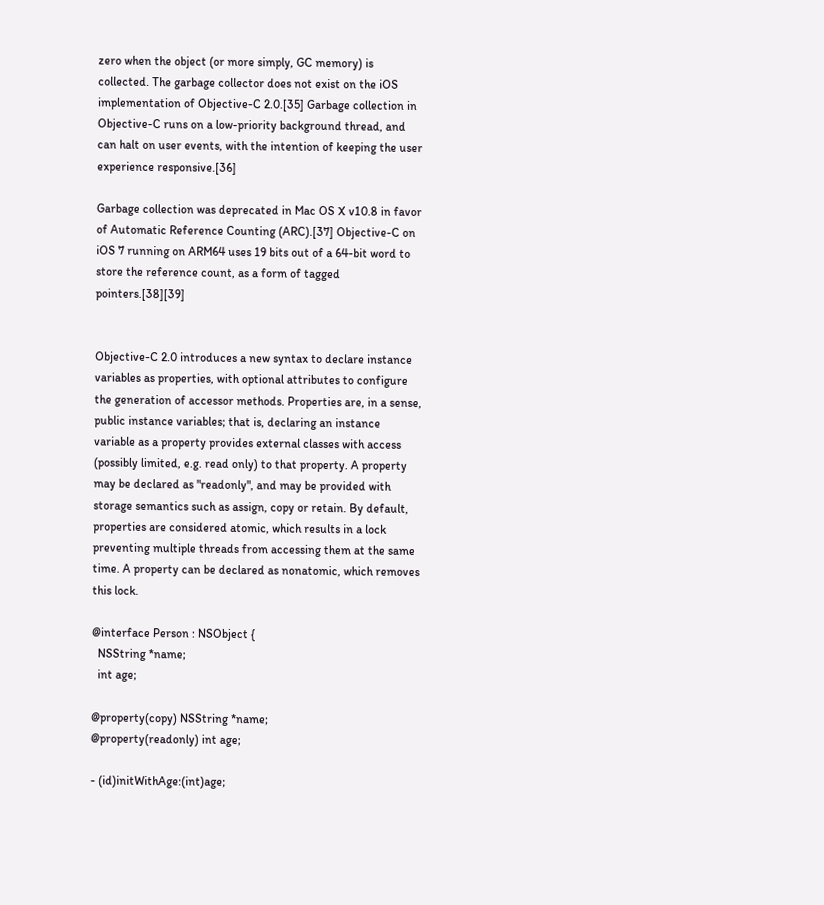zero when the object (or more simply, GC memory) is collected. The garbage collector does not exist on the iOS implementation of Objective-C 2.0.[35] Garbage collection in Objective-C runs on a low-priority background thread, and can halt on user events, with the intention of keeping the user experience responsive.[36]

Garbage collection was deprecated in Mac OS X v10.8 in favor of Automatic Reference Counting (ARC).[37] Objective-C on iOS 7 running on ARM64 uses 19 bits out of a 64-bit word to store the reference count, as a form of tagged pointers.[38][39]


Objective-C 2.0 introduces a new syntax to declare instance variables as properties, with optional attributes to configure the generation of accessor methods. Properties are, in a sense, public instance variables; that is, declaring an instance variable as a property provides external classes with access (possibly limited, e.g. read only) to that property. A property may be declared as "readonly", and may be provided with storage semantics such as assign, copy or retain. By default, properties are considered atomic, which results in a lock preventing multiple threads from accessing them at the same time. A property can be declared as nonatomic, which removes this lock.

@interface Person : NSObject {
  NSString *name;
  int age;

@property(copy) NSString *name;
@property(readonly) int age;

- (id)initWithAge:(int)age;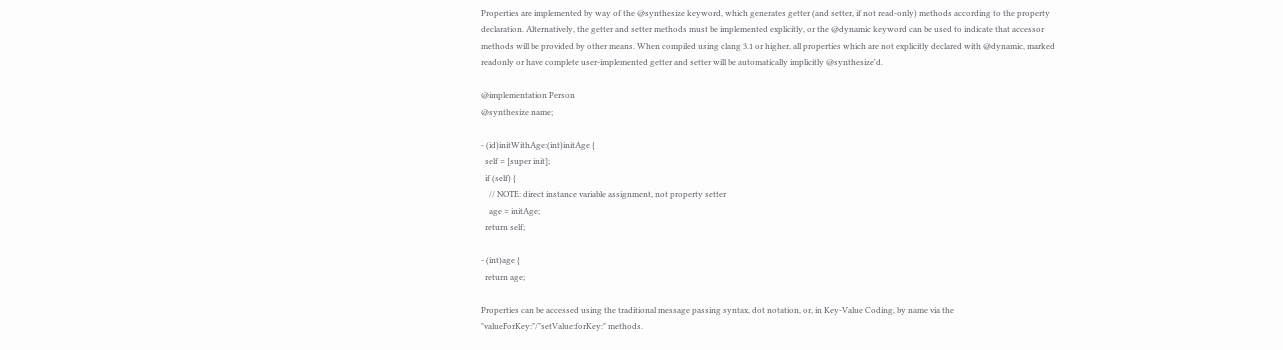Properties are implemented by way of the @synthesize keyword, which generates getter (and setter, if not read-only) methods according to the property declaration. Alternatively, the getter and setter methods must be implemented explicitly, or the @dynamic keyword can be used to indicate that accessor methods will be provided by other means. When compiled using clang 3.1 or higher, all properties which are not explicitly declared with @dynamic, marked readonly or have complete user-implemented getter and setter will be automatically implicitly @synthesize'd.

@implementation Person
@synthesize name;

- (id)initWithAge:(int)initAge {
  self = [super init];
  if (self) {
    // NOTE: direct instance variable assignment, not property setter
    age = initAge;
  return self;

- (int)age {
  return age;

Properties can be accessed using the traditional message passing syntax, dot notation, or, in Key-Value Coding, by name via the "valueForKey:"/"setValue:forKey:" methods.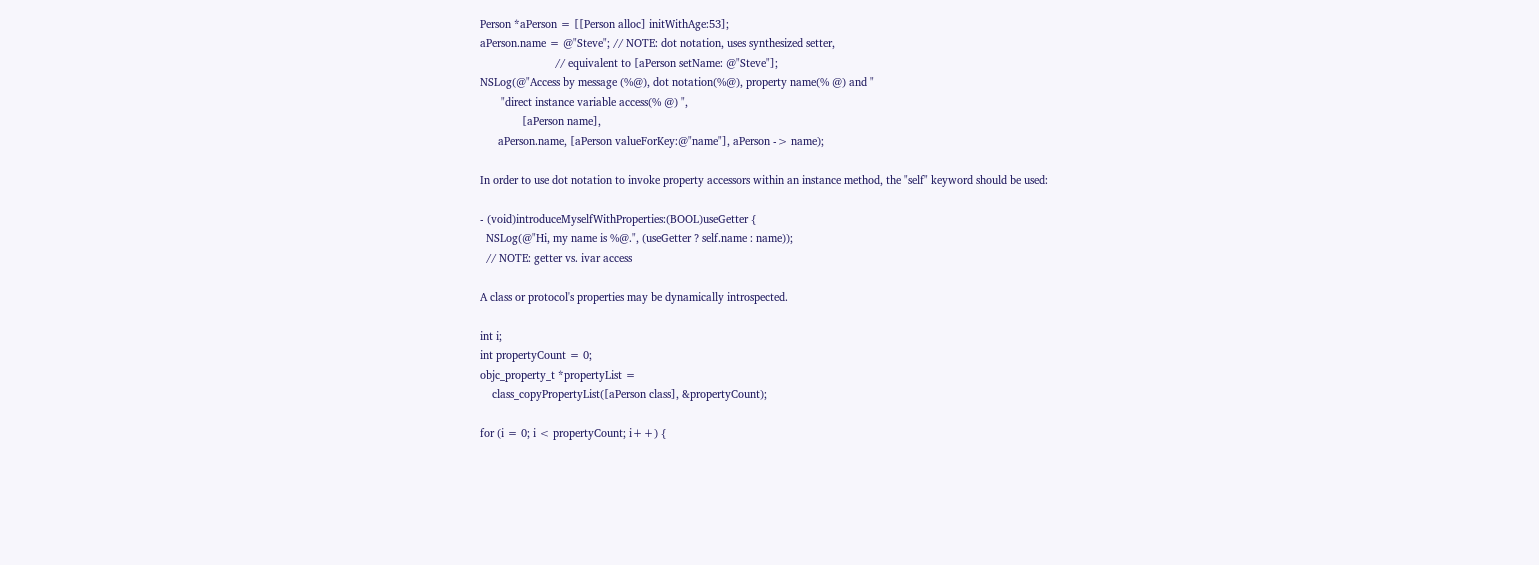Person *aPerson = [[Person alloc] initWithAge:53];
aPerson.name = @"Steve"; // NOTE: dot notation, uses synthesized setter,
                         // equivalent to [aPerson setName: @"Steve"];
NSLog(@"Access by message (%@), dot notation(%@), property name(% @) and "
       "direct instance variable access(% @) ",
              [aPerson name],
      aPerson.name, [aPerson valueForKey:@"name"], aPerson -> name);

In order to use dot notation to invoke property accessors within an instance method, the "self" keyword should be used:

- (void)introduceMyselfWithProperties:(BOOL)useGetter {
  NSLog(@"Hi, my name is %@.", (useGetter ? self.name : name));
  // NOTE: getter vs. ivar access

A class or protocol's properties may be dynamically introspected.

int i;
int propertyCount = 0;
objc_property_t *propertyList =
    class_copyPropertyList([aPerson class], &propertyCount);

for (i = 0; i < propertyCount; i++) {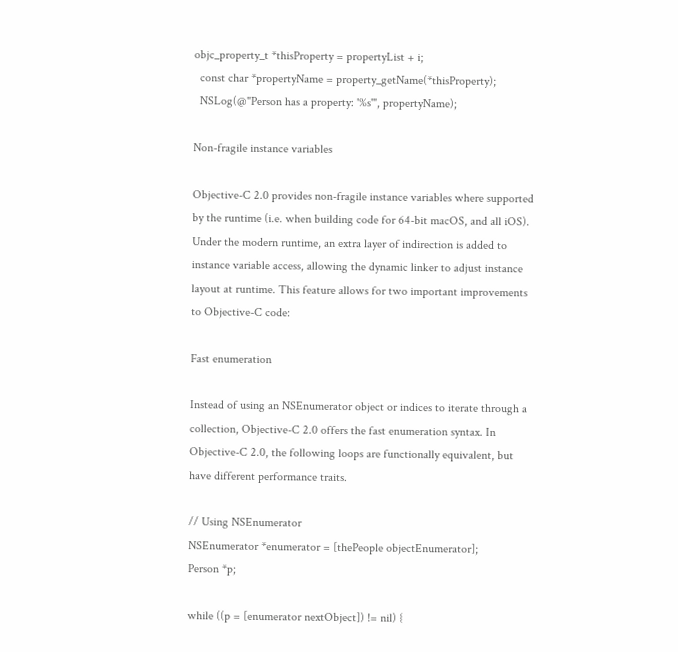objc_property_t *thisProperty = propertyList + i;
  const char *propertyName = property_getName(*thisProperty);
  NSLog(@"Person has a property: '%s'", propertyName);

Non-fragile instance variables

Objective-C 2.0 provides non-fragile instance variables where supported by the runtime (i.e. when building code for 64-bit macOS, and all iOS). Under the modern runtime, an extra layer of indirection is added to instance variable access, allowing the dynamic linker to adjust instance layout at runtime. This feature allows for two important improvements to Objective-C code:

Fast enumeration

Instead of using an NSEnumerator object or indices to iterate through a collection, Objective-C 2.0 offers the fast enumeration syntax. In Objective-C 2.0, the following loops are functionally equivalent, but have different performance traits.

// Using NSEnumerator
NSEnumerator *enumerator = [thePeople objectEnumerator];
Person *p;

while ((p = [enumerator nextObject]) != nil) {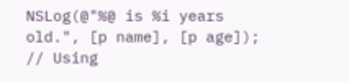NSLog(@"%@ is %i years old.", [p name], [p age]);
// Using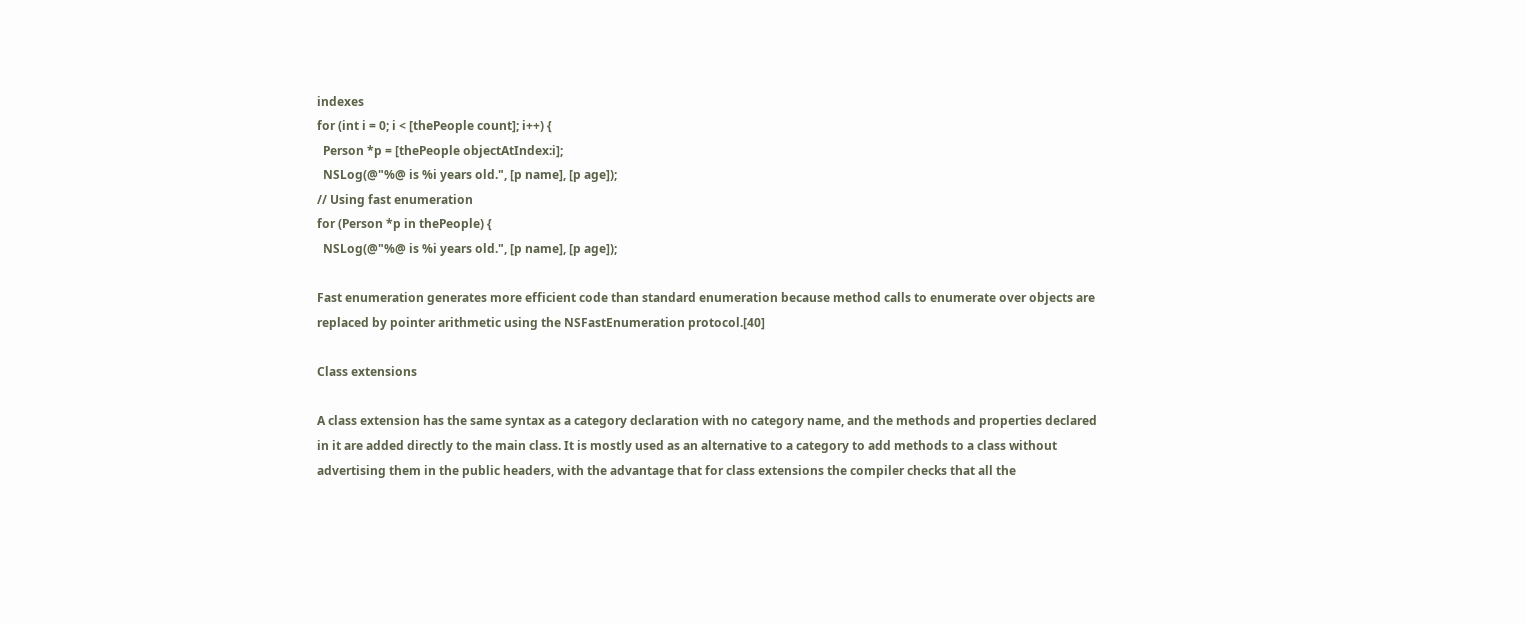indexes
for (int i = 0; i < [thePeople count]; i++) {
  Person *p = [thePeople objectAtIndex:i];
  NSLog(@"%@ is %i years old.", [p name], [p age]);
// Using fast enumeration
for (Person *p in thePeople) {
  NSLog(@"%@ is %i years old.", [p name], [p age]);

Fast enumeration generates more efficient code than standard enumeration because method calls to enumerate over objects are replaced by pointer arithmetic using the NSFastEnumeration protocol.[40]

Class extensions

A class extension has the same syntax as a category declaration with no category name, and the methods and properties declared in it are added directly to the main class. It is mostly used as an alternative to a category to add methods to a class without advertising them in the public headers, with the advantage that for class extensions the compiler checks that all the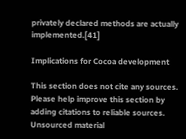privately declared methods are actually implemented.[41]

Implications for Cocoa development

This section does not cite any sources. Please help improve this section by adding citations to reliable sources. Unsourced material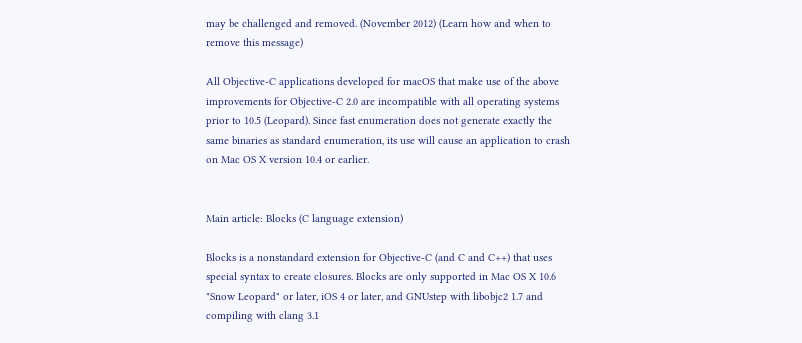may be challenged and removed. (November 2012) (Learn how and when to remove this message)

All Objective-C applications developed for macOS that make use of the above improvements for Objective-C 2.0 are incompatible with all operating systems prior to 10.5 (Leopard). Since fast enumeration does not generate exactly the same binaries as standard enumeration, its use will cause an application to crash on Mac OS X version 10.4 or earlier.


Main article: Blocks (C language extension)

Blocks is a nonstandard extension for Objective-C (and C and C++) that uses special syntax to create closures. Blocks are only supported in Mac OS X 10.6 "Snow Leopard" or later, iOS 4 or later, and GNUstep with libobjc2 1.7 and compiling with clang 3.1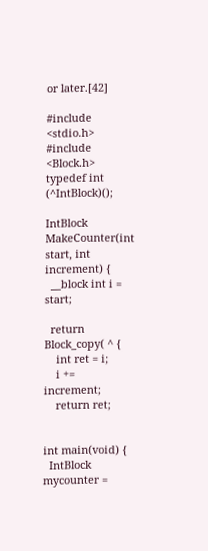or later.[42]

#include <stdio.h>
#include <Block.h>
typedef int (^IntBlock)();

IntBlock MakeCounter(int start, int increment) {
  __block int i = start;

  return Block_copy( ^ {
    int ret = i;
    i += increment;
    return ret;


int main(void) {
  IntBlock mycounter =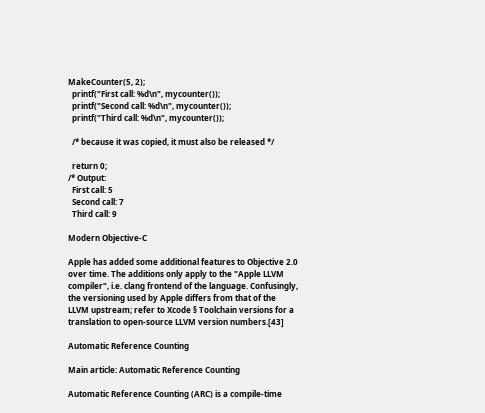MakeCounter(5, 2);
  printf("First call: %d\n", mycounter());
  printf("Second call: %d\n", mycounter());
  printf("Third call: %d\n", mycounter());

  /* because it was copied, it must also be released */

  return 0;
/* Output:
  First call: 5
  Second call: 7
  Third call: 9

Modern Objective-C

Apple has added some additional features to Objective 2.0 over time. The additions only apply to the "Apple LLVM compiler", i.e. clang frontend of the language. Confusingly, the versioning used by Apple differs from that of the LLVM upstream; refer to Xcode § Toolchain versions for a translation to open-source LLVM version numbers.[43]

Automatic Reference Counting

Main article: Automatic Reference Counting

Automatic Reference Counting (ARC) is a compile-time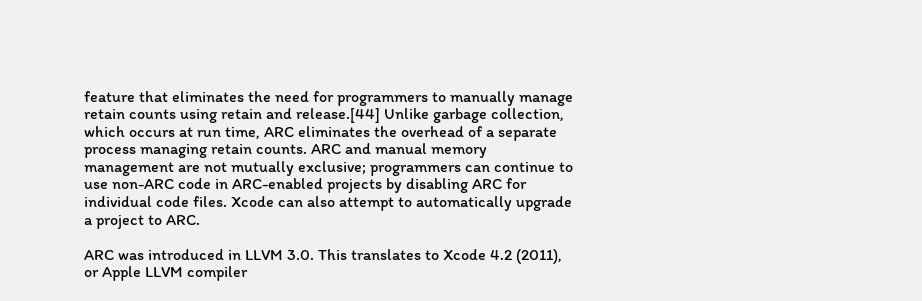feature that eliminates the need for programmers to manually manage retain counts using retain and release.[44] Unlike garbage collection, which occurs at run time, ARC eliminates the overhead of a separate process managing retain counts. ARC and manual memory management are not mutually exclusive; programmers can continue to use non-ARC code in ARC-enabled projects by disabling ARC for individual code files. Xcode can also attempt to automatically upgrade a project to ARC.

ARC was introduced in LLVM 3.0. This translates to Xcode 4.2 (2011), or Apple LLVM compiler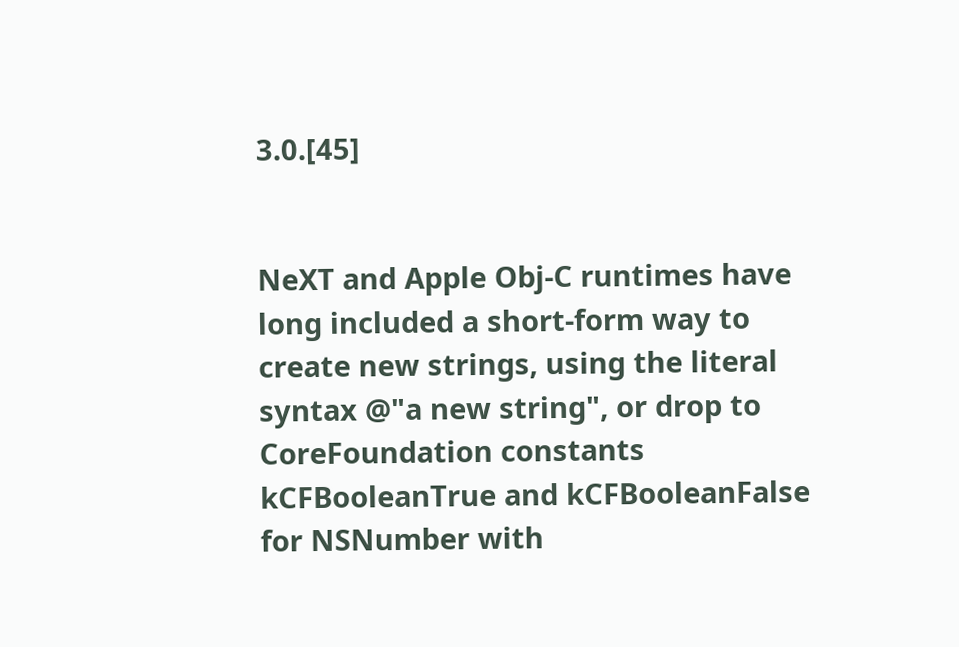3.0.[45]


NeXT and Apple Obj-C runtimes have long included a short-form way to create new strings, using the literal syntax @"a new string", or drop to CoreFoundation constants kCFBooleanTrue and kCFBooleanFalse for NSNumber with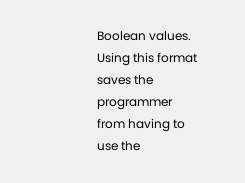Boolean values. Using this format saves the programmer from having to use the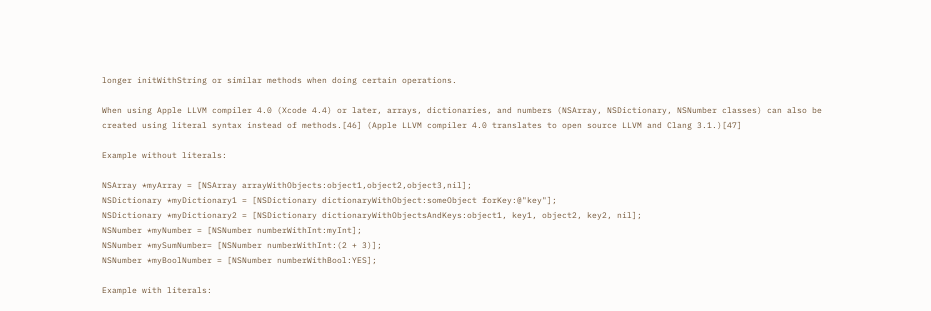longer initWithString or similar methods when doing certain operations.

When using Apple LLVM compiler 4.0 (Xcode 4.4) or later, arrays, dictionaries, and numbers (NSArray, NSDictionary, NSNumber classes) can also be created using literal syntax instead of methods.[46] (Apple LLVM compiler 4.0 translates to open source LLVM and Clang 3.1.)[47]

Example without literals:

NSArray *myArray = [NSArray arrayWithObjects:object1,object2,object3,nil];
NSDictionary *myDictionary1 = [NSDictionary dictionaryWithObject:someObject forKey:@"key"];
NSDictionary *myDictionary2 = [NSDictionary dictionaryWithObjectsAndKeys:object1, key1, object2, key2, nil];
NSNumber *myNumber = [NSNumber numberWithInt:myInt];
NSNumber *mySumNumber= [NSNumber numberWithInt:(2 + 3)];
NSNumber *myBoolNumber = [NSNumber numberWithBool:YES];

Example with literals: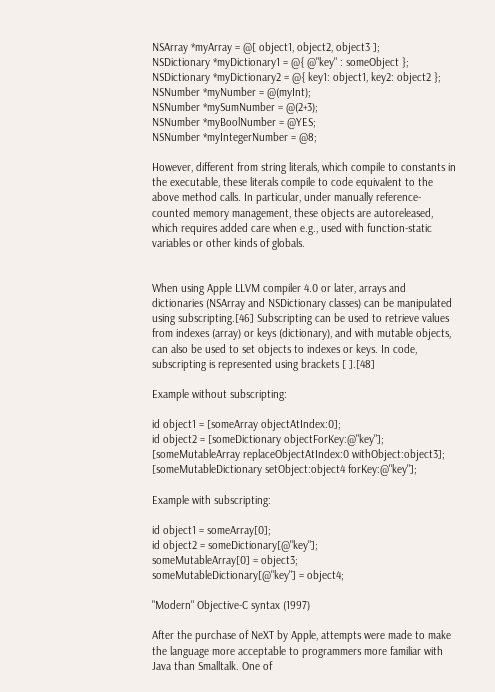NSArray *myArray = @[ object1, object2, object3 ];
NSDictionary *myDictionary1 = @{ @"key" : someObject };
NSDictionary *myDictionary2 = @{ key1: object1, key2: object2 };
NSNumber *myNumber = @(myInt);
NSNumber *mySumNumber = @(2+3);
NSNumber *myBoolNumber = @YES;
NSNumber *myIntegerNumber = @8;

However, different from string literals, which compile to constants in the executable, these literals compile to code equivalent to the above method calls. In particular, under manually reference-counted memory management, these objects are autoreleased, which requires added care when e.g., used with function-static variables or other kinds of globals.


When using Apple LLVM compiler 4.0 or later, arrays and dictionaries (NSArray and NSDictionary classes) can be manipulated using subscripting.[46] Subscripting can be used to retrieve values from indexes (array) or keys (dictionary), and with mutable objects, can also be used to set objects to indexes or keys. In code, subscripting is represented using brackets [ ].[48]

Example without subscripting:

id object1 = [someArray objectAtIndex:0];
id object2 = [someDictionary objectForKey:@"key"];
[someMutableArray replaceObjectAtIndex:0 withObject:object3];
[someMutableDictionary setObject:object4 forKey:@"key"];

Example with subscripting:

id object1 = someArray[0];
id object2 = someDictionary[@"key"];
someMutableArray[0] = object3;
someMutableDictionary[@"key"] = object4;

"Modern" Objective-C syntax (1997)

After the purchase of NeXT by Apple, attempts were made to make the language more acceptable to programmers more familiar with Java than Smalltalk. One of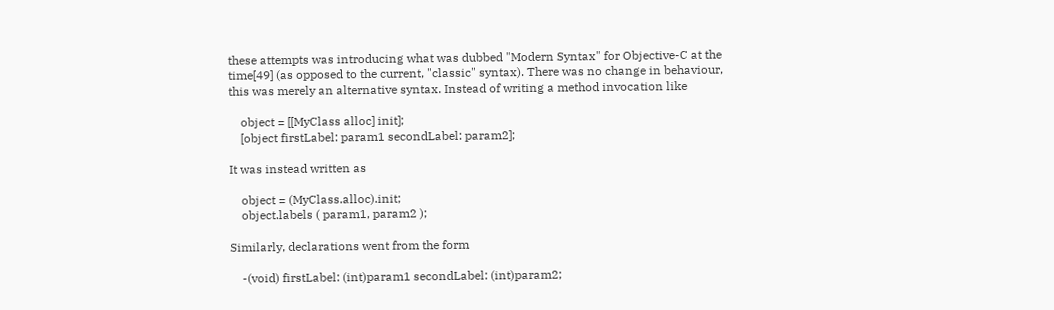these attempts was introducing what was dubbed "Modern Syntax" for Objective-C at the time[49] (as opposed to the current, "classic" syntax). There was no change in behaviour, this was merely an alternative syntax. Instead of writing a method invocation like

    object = [[MyClass alloc] init];
    [object firstLabel: param1 secondLabel: param2];

It was instead written as

    object = (MyClass.alloc).init;
    object.labels ( param1, param2 );

Similarly, declarations went from the form

    -(void) firstLabel: (int)param1 secondLabel: (int)param2;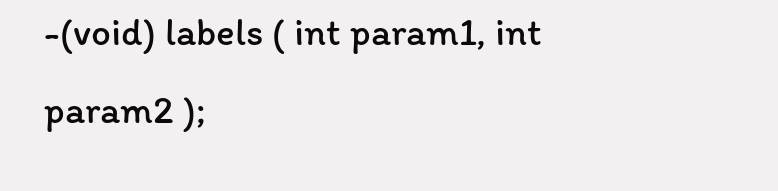-(void) labels ( int param1, int param2 );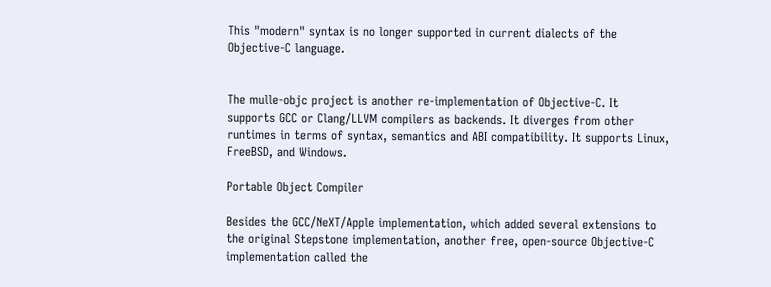This "modern" syntax is no longer supported in current dialects of the Objective-C language.


The mulle-objc project is another re-implementation of Objective-C. It supports GCC or Clang/LLVM compilers as backends. It diverges from other runtimes in terms of syntax, semantics and ABI compatibility. It supports Linux, FreeBSD, and Windows.

Portable Object Compiler

Besides the GCC/NeXT/Apple implementation, which added several extensions to the original Stepstone implementation, another free, open-source Objective-C implementation called the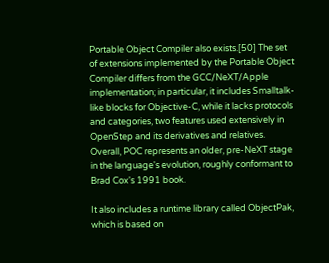Portable Object Compiler also exists.[50] The set of extensions implemented by the Portable Object Compiler differs from the GCC/NeXT/Apple implementation; in particular, it includes Smalltalk-like blocks for Objective-C, while it lacks protocols and categories, two features used extensively in OpenStep and its derivatives and relatives. Overall, POC represents an older, pre-NeXT stage in the language's evolution, roughly conformant to Brad Cox's 1991 book.

It also includes a runtime library called ObjectPak, which is based on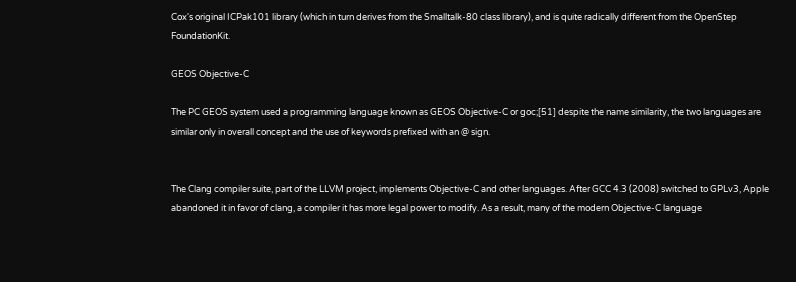Cox's original ICPak101 library (which in turn derives from the Smalltalk-80 class library), and is quite radically different from the OpenStep FoundationKit.

GEOS Objective-C

The PC GEOS system used a programming language known as GEOS Objective-C or goc;[51] despite the name similarity, the two languages are similar only in overall concept and the use of keywords prefixed with an @ sign.


The Clang compiler suite, part of the LLVM project, implements Objective-C and other languages. After GCC 4.3 (2008) switched to GPLv3, Apple abandoned it in favor of clang, a compiler it has more legal power to modify. As a result, many of the modern Objective-C language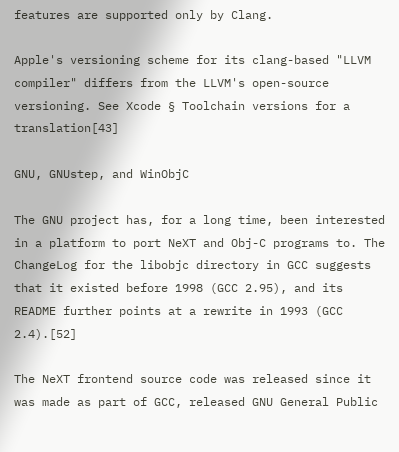features are supported only by Clang.

Apple's versioning scheme for its clang-based "LLVM compiler" differs from the LLVM's open-source versioning. See Xcode § Toolchain versions for a translation[43]

GNU, GNUstep, and WinObjC

The GNU project has, for a long time, been interested in a platform to port NeXT and Obj-C programs to. The ChangeLog for the libobjc directory in GCC suggests that it existed before 1998 (GCC 2.95), and its README further points at a rewrite in 1993 (GCC 2.4).[52]

The NeXT frontend source code was released since it was made as part of GCC, released GNU General Public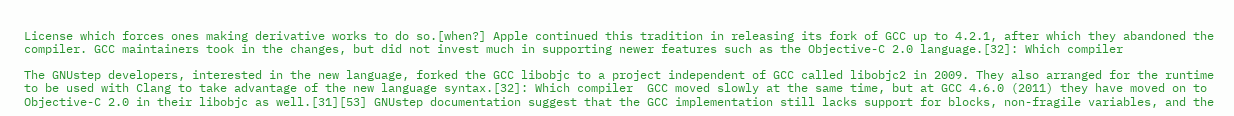License which forces ones making derivative works to do so.[when?] Apple continued this tradition in releasing its fork of GCC up to 4.2.1, after which they abandoned the compiler. GCC maintainers took in the changes, but did not invest much in supporting newer features such as the Objective-C 2.0 language.[32]: Which compiler

The GNUstep developers, interested in the new language, forked the GCC libobjc to a project independent of GCC called libobjc2 in 2009. They also arranged for the runtime to be used with Clang to take advantage of the new language syntax.[32]: Which compiler  GCC moved slowly at the same time, but at GCC 4.6.0 (2011) they have moved on to Objective-C 2.0 in their libobjc as well.[31][53] GNUstep documentation suggest that the GCC implementation still lacks support for blocks, non-fragile variables, and the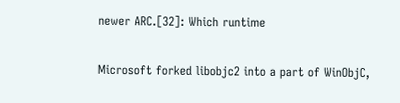newer ARC.[32]: Which runtime

Microsoft forked libobjc2 into a part of WinObjC,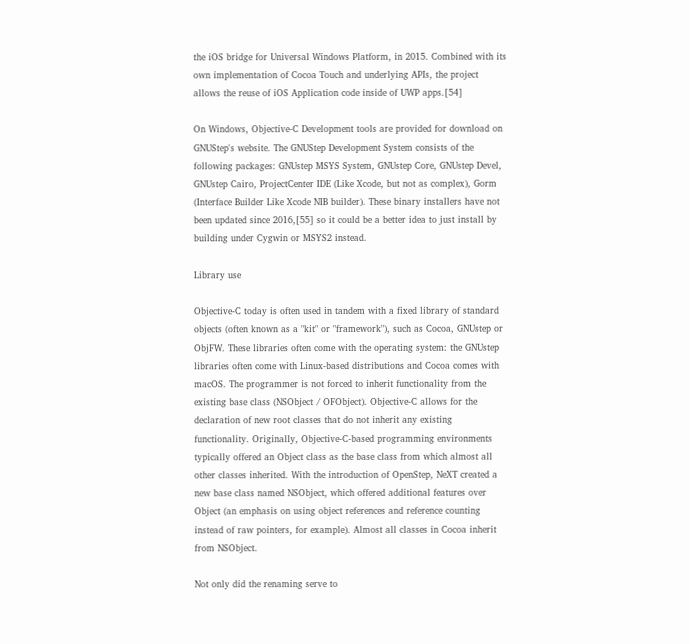the iOS bridge for Universal Windows Platform, in 2015. Combined with its own implementation of Cocoa Touch and underlying APIs, the project allows the reuse of iOS Application code inside of UWP apps.[54]

On Windows, Objective-C Development tools are provided for download on GNUStep's website. The GNUStep Development System consists of the following packages: GNUstep MSYS System, GNUstep Core, GNUstep Devel, GNUstep Cairo, ProjectCenter IDE (Like Xcode, but not as complex), Gorm (Interface Builder Like Xcode NIB builder). These binary installers have not been updated since 2016,[55] so it could be a better idea to just install by building under Cygwin or MSYS2 instead.

Library use

Objective-C today is often used in tandem with a fixed library of standard objects (often known as a "kit" or "framework"), such as Cocoa, GNUstep or ObjFW. These libraries often come with the operating system: the GNUstep libraries often come with Linux-based distributions and Cocoa comes with macOS. The programmer is not forced to inherit functionality from the existing base class (NSObject / OFObject). Objective-C allows for the declaration of new root classes that do not inherit any existing functionality. Originally, Objective-C-based programming environments typically offered an Object class as the base class from which almost all other classes inherited. With the introduction of OpenStep, NeXT created a new base class named NSObject, which offered additional features over Object (an emphasis on using object references and reference counting instead of raw pointers, for example). Almost all classes in Cocoa inherit from NSObject.

Not only did the renaming serve to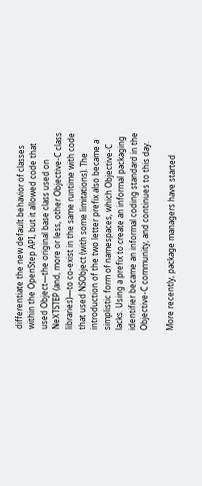differentiate the new default behavior of classes within the OpenStep API, but it allowed code that used Object—the original base class used on NeXTSTEP (and, more or less, other Objective-C class libraries)—to co-exist in the same runtime with code that used NSObject (with some limitations). The introduction of the two letter prefix also became a simplistic form of namespaces, which Objective-C lacks. Using a prefix to create an informal packaging identifier became an informal coding standard in the Objective-C community, and continues to this day.

More recently, package managers have started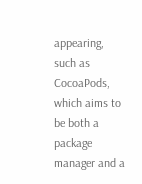appearing, such as CocoaPods, which aims to be both a package manager and a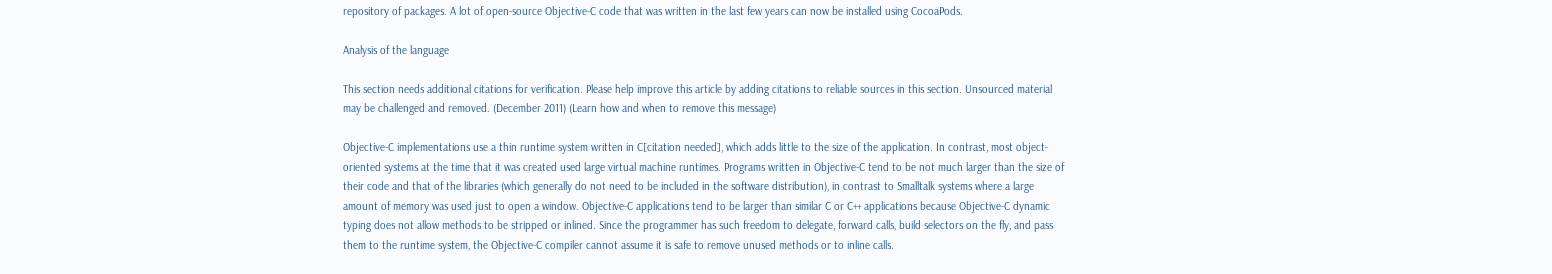repository of packages. A lot of open-source Objective-C code that was written in the last few years can now be installed using CocoaPods.

Analysis of the language

This section needs additional citations for verification. Please help improve this article by adding citations to reliable sources in this section. Unsourced material may be challenged and removed. (December 2011) (Learn how and when to remove this message)

Objective-C implementations use a thin runtime system written in C[citation needed], which adds little to the size of the application. In contrast, most object-oriented systems at the time that it was created used large virtual machine runtimes. Programs written in Objective-C tend to be not much larger than the size of their code and that of the libraries (which generally do not need to be included in the software distribution), in contrast to Smalltalk systems where a large amount of memory was used just to open a window. Objective-C applications tend to be larger than similar C or C++ applications because Objective-C dynamic typing does not allow methods to be stripped or inlined. Since the programmer has such freedom to delegate, forward calls, build selectors on the fly, and pass them to the runtime system, the Objective-C compiler cannot assume it is safe to remove unused methods or to inline calls.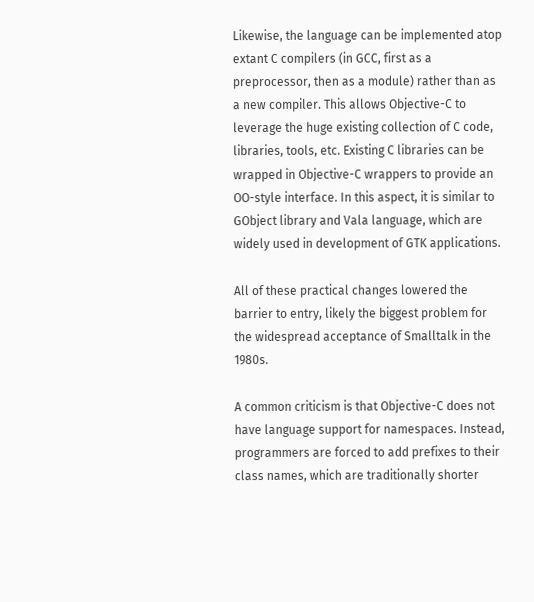Likewise, the language can be implemented atop extant C compilers (in GCC, first as a preprocessor, then as a module) rather than as a new compiler. This allows Objective-C to leverage the huge existing collection of C code, libraries, tools, etc. Existing C libraries can be wrapped in Objective-C wrappers to provide an OO-style interface. In this aspect, it is similar to GObject library and Vala language, which are widely used in development of GTK applications.

All of these practical changes lowered the barrier to entry, likely the biggest problem for the widespread acceptance of Smalltalk in the 1980s.

A common criticism is that Objective-C does not have language support for namespaces. Instead, programmers are forced to add prefixes to their class names, which are traditionally shorter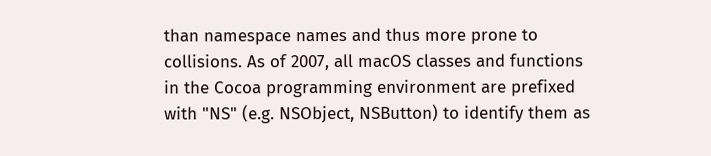than namespace names and thus more prone to collisions. As of 2007, all macOS classes and functions in the Cocoa programming environment are prefixed with "NS" (e.g. NSObject, NSButton) to identify them as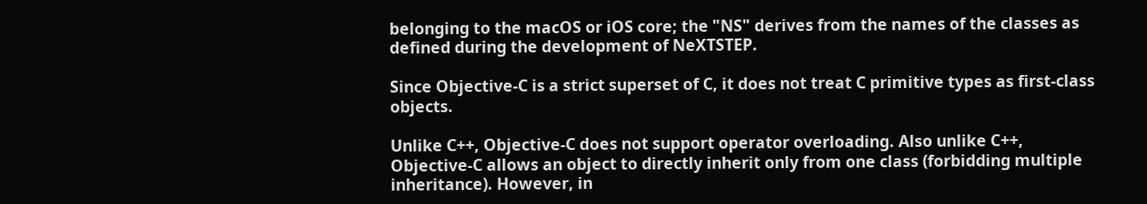belonging to the macOS or iOS core; the "NS" derives from the names of the classes as defined during the development of NeXTSTEP.

Since Objective-C is a strict superset of C, it does not treat C primitive types as first-class objects.

Unlike C++, Objective-C does not support operator overloading. Also unlike C++, Objective-C allows an object to directly inherit only from one class (forbidding multiple inheritance). However, in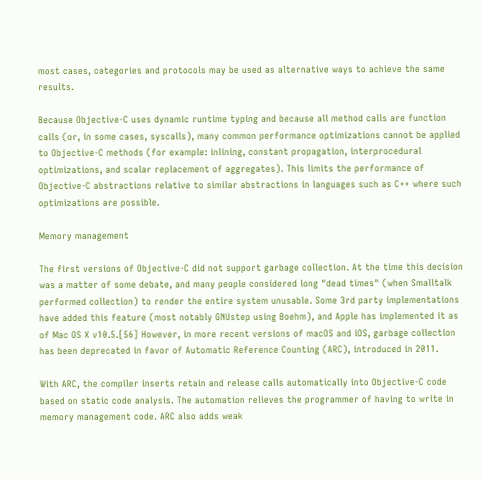most cases, categories and protocols may be used as alternative ways to achieve the same results.

Because Objective-C uses dynamic runtime typing and because all method calls are function calls (or, in some cases, syscalls), many common performance optimizations cannot be applied to Objective-C methods (for example: inlining, constant propagation, interprocedural optimizations, and scalar replacement of aggregates). This limits the performance of Objective-C abstractions relative to similar abstractions in languages such as C++ where such optimizations are possible.

Memory management

The first versions of Objective-C did not support garbage collection. At the time this decision was a matter of some debate, and many people considered long "dead times" (when Smalltalk performed collection) to render the entire system unusable. Some 3rd party implementations have added this feature (most notably GNUstep using Boehm), and Apple has implemented it as of Mac OS X v10.5.[56] However, in more recent versions of macOS and iOS, garbage collection has been deprecated in favor of Automatic Reference Counting (ARC), introduced in 2011.

With ARC, the compiler inserts retain and release calls automatically into Objective-C code based on static code analysis. The automation relieves the programmer of having to write in memory management code. ARC also adds weak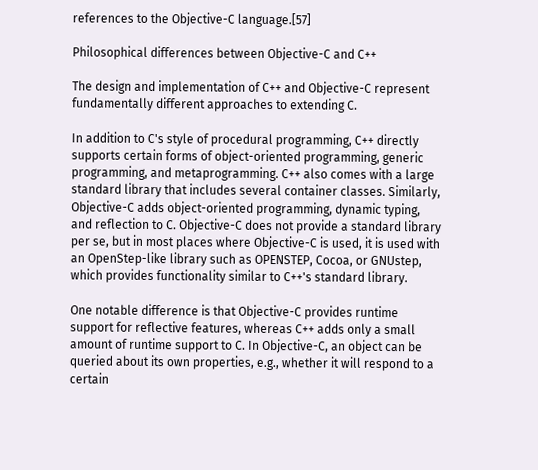references to the Objective-C language.[57]

Philosophical differences between Objective-C and C++

The design and implementation of C++ and Objective-C represent fundamentally different approaches to extending C.

In addition to C's style of procedural programming, C++ directly supports certain forms of object-oriented programming, generic programming, and metaprogramming. C++ also comes with a large standard library that includes several container classes. Similarly, Objective-C adds object-oriented programming, dynamic typing, and reflection to C. Objective-C does not provide a standard library per se, but in most places where Objective-C is used, it is used with an OpenStep-like library such as OPENSTEP, Cocoa, or GNUstep, which provides functionality similar to C++'s standard library.

One notable difference is that Objective-C provides runtime support for reflective features, whereas C++ adds only a small amount of runtime support to C. In Objective-C, an object can be queried about its own properties, e.g., whether it will respond to a certain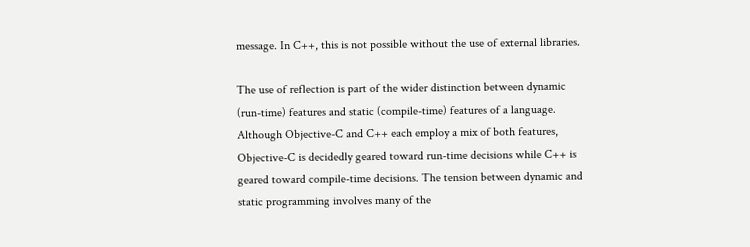message. In C++, this is not possible without the use of external libraries.

The use of reflection is part of the wider distinction between dynamic (run-time) features and static (compile-time) features of a language. Although Objective-C and C++ each employ a mix of both features, Objective-C is decidedly geared toward run-time decisions while C++ is geared toward compile-time decisions. The tension between dynamic and static programming involves many of the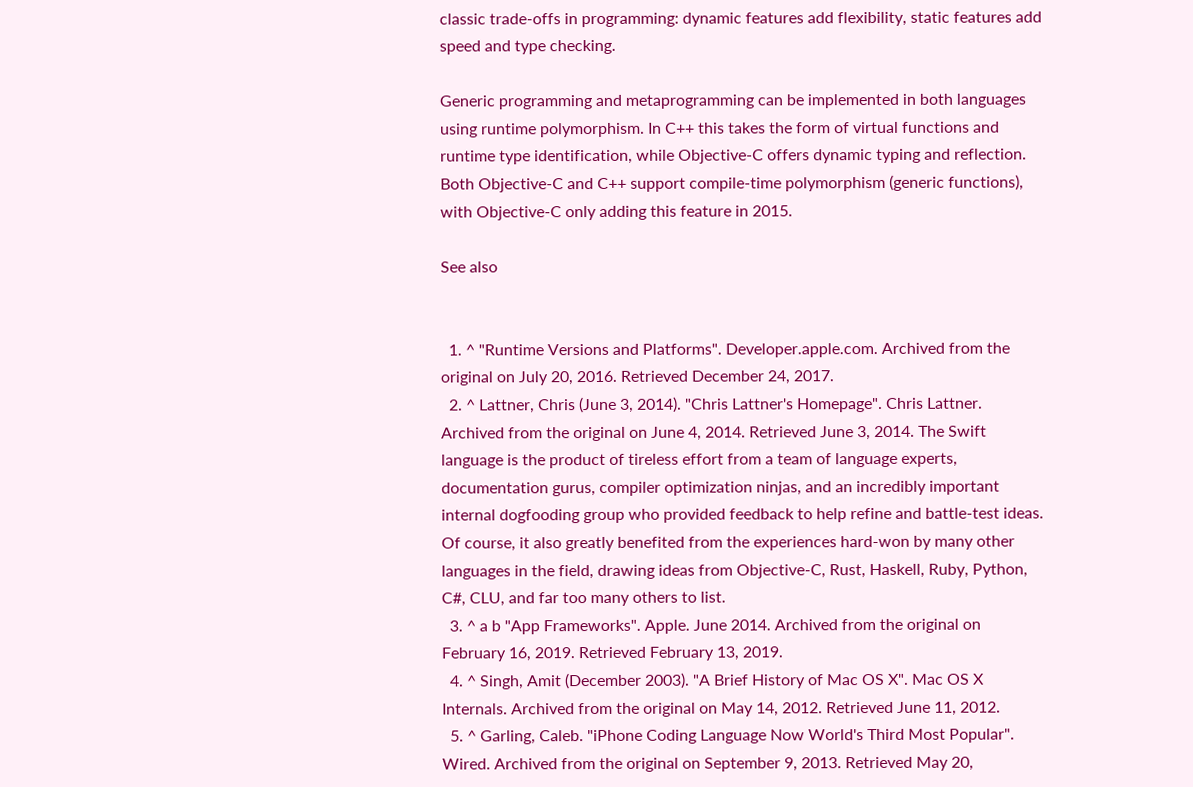classic trade-offs in programming: dynamic features add flexibility, static features add speed and type checking.

Generic programming and metaprogramming can be implemented in both languages using runtime polymorphism. In C++ this takes the form of virtual functions and runtime type identification, while Objective-C offers dynamic typing and reflection. Both Objective-C and C++ support compile-time polymorphism (generic functions), with Objective-C only adding this feature in 2015.

See also


  1. ^ "Runtime Versions and Platforms". Developer.apple.com. Archived from the original on July 20, 2016. Retrieved December 24, 2017.
  2. ^ Lattner, Chris (June 3, 2014). "Chris Lattner's Homepage". Chris Lattner. Archived from the original on June 4, 2014. Retrieved June 3, 2014. The Swift language is the product of tireless effort from a team of language experts, documentation gurus, compiler optimization ninjas, and an incredibly important internal dogfooding group who provided feedback to help refine and battle-test ideas. Of course, it also greatly benefited from the experiences hard-won by many other languages in the field, drawing ideas from Objective-C, Rust, Haskell, Ruby, Python, C#, CLU, and far too many others to list.
  3. ^ a b "App Frameworks". Apple. June 2014. Archived from the original on February 16, 2019. Retrieved February 13, 2019.
  4. ^ Singh, Amit (December 2003). "A Brief History of Mac OS X". Mac OS X Internals. Archived from the original on May 14, 2012. Retrieved June 11, 2012.
  5. ^ Garling, Caleb. "iPhone Coding Language Now World's Third Most Popular". Wired. Archived from the original on September 9, 2013. Retrieved May 20,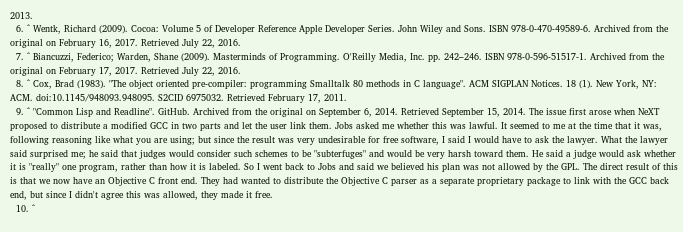2013.
  6. ^ Wentk, Richard (2009). Cocoa: Volume 5 of Developer Reference Apple Developer Series. John Wiley and Sons. ISBN 978-0-470-49589-6. Archived from the original on February 16, 2017. Retrieved July 22, 2016.
  7. ^ Biancuzzi, Federico; Warden, Shane (2009). Masterminds of Programming. O'Reilly Media, Inc. pp. 242–246. ISBN 978-0-596-51517-1. Archived from the original on February 17, 2017. Retrieved July 22, 2016.
  8. ^ Cox, Brad (1983). "The object oriented pre-compiler: programming Smalltalk 80 methods in C language". ACM SIGPLAN Notices. 18 (1). New York, NY: ACM. doi:10.1145/948093.948095. S2CID 6975032. Retrieved February 17, 2011.
  9. ^ "Common Lisp and Readline". GitHub. Archived from the original on September 6, 2014. Retrieved September 15, 2014. The issue first arose when NeXT proposed to distribute a modified GCC in two parts and let the user link them. Jobs asked me whether this was lawful. It seemed to me at the time that it was, following reasoning like what you are using; but since the result was very undesirable for free software, I said I would have to ask the lawyer. What the lawyer said surprised me; he said that judges would consider such schemes to be "subterfuges" and would be very harsh toward them. He said a judge would ask whether it is "really" one program, rather than how it is labeled. So I went back to Jobs and said we believed his plan was not allowed by the GPL. The direct result of this is that we now have an Objective C front end. They had wanted to distribute the Objective C parser as a separate proprietary package to link with the GCC back end, but since I didn't agree this was allowed, they made it free.
  10. ^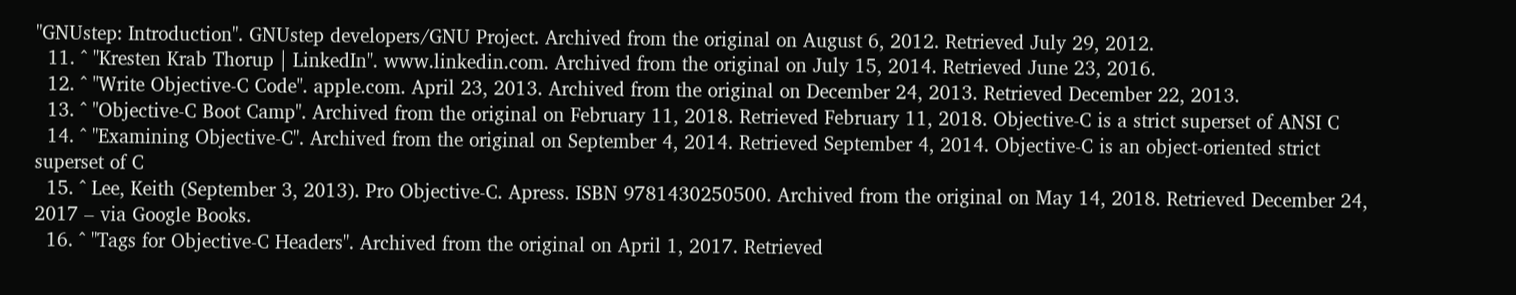"GNUstep: Introduction". GNUstep developers/GNU Project. Archived from the original on August 6, 2012. Retrieved July 29, 2012.
  11. ^ "Kresten Krab Thorup | LinkedIn". www.linkedin.com. Archived from the original on July 15, 2014. Retrieved June 23, 2016.
  12. ^ "Write Objective-C Code". apple.com. April 23, 2013. Archived from the original on December 24, 2013. Retrieved December 22, 2013.
  13. ^ "Objective-C Boot Camp". Archived from the original on February 11, 2018. Retrieved February 11, 2018. Objective-C is a strict superset of ANSI C
  14. ^ "Examining Objective-C". Archived from the original on September 4, 2014. Retrieved September 4, 2014. Objective-C is an object-oriented strict superset of C
  15. ^ Lee, Keith (September 3, 2013). Pro Objective-C. Apress. ISBN 9781430250500. Archived from the original on May 14, 2018. Retrieved December 24, 2017 – via Google Books.
  16. ^ "Tags for Objective-C Headers". Archived from the original on April 1, 2017. Retrieved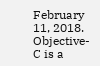February 11, 2018. Objective-C is a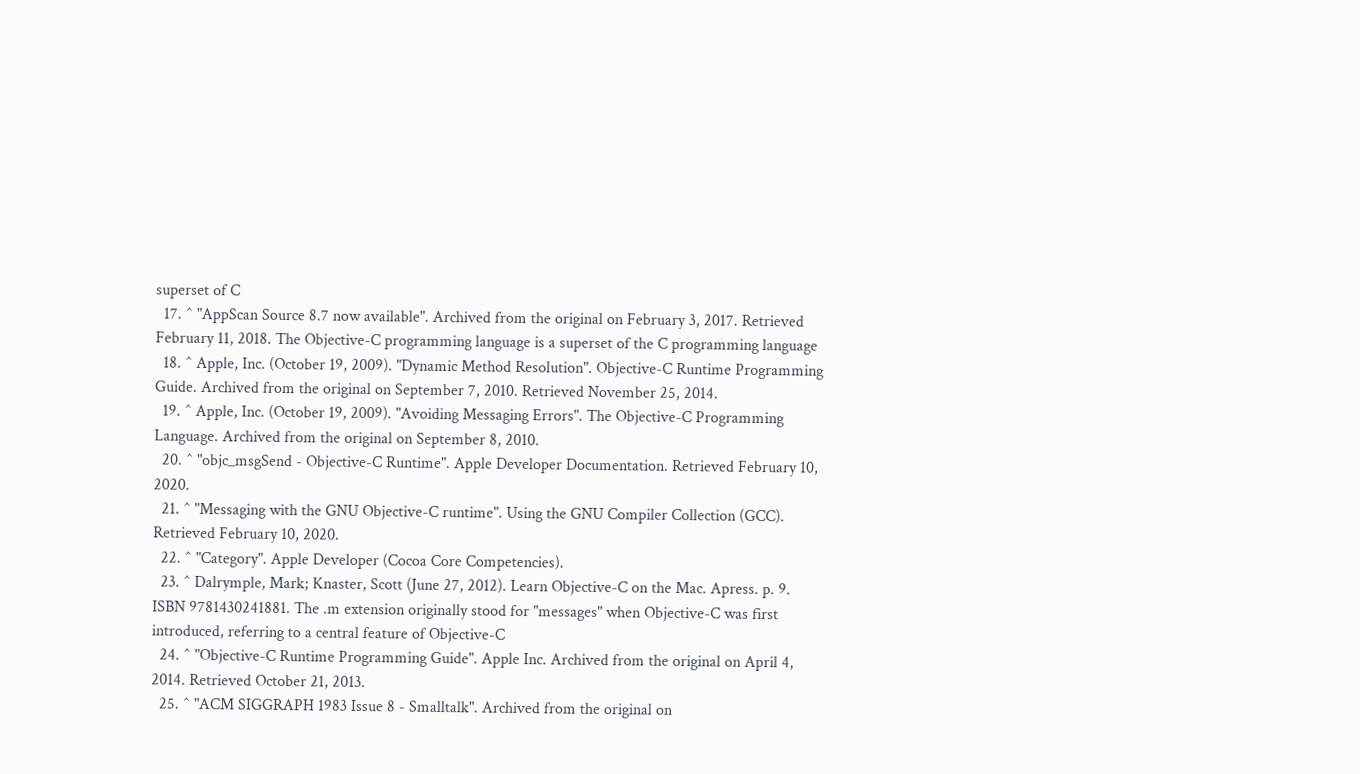superset of C
  17. ^ "AppScan Source 8.7 now available". Archived from the original on February 3, 2017. Retrieved February 11, 2018. The Objective-C programming language is a superset of the C programming language
  18. ^ Apple, Inc. (October 19, 2009). "Dynamic Method Resolution". Objective-C Runtime Programming Guide. Archived from the original on September 7, 2010. Retrieved November 25, 2014.
  19. ^ Apple, Inc. (October 19, 2009). "Avoiding Messaging Errors". The Objective-C Programming Language. Archived from the original on September 8, 2010.
  20. ^ "objc_msgSend - Objective-C Runtime". Apple Developer Documentation. Retrieved February 10, 2020.
  21. ^ "Messaging with the GNU Objective-C runtime". Using the GNU Compiler Collection (GCC). Retrieved February 10, 2020.
  22. ^ "Category". Apple Developer (Cocoa Core Competencies).
  23. ^ Dalrymple, Mark; Knaster, Scott (June 27, 2012). Learn Objective-C on the Mac. Apress. p. 9. ISBN 9781430241881. The .m extension originally stood for "messages" when Objective-C was first introduced, referring to a central feature of Objective-C
  24. ^ "Objective-C Runtime Programming Guide". Apple Inc. Archived from the original on April 4, 2014. Retrieved October 21, 2013.
  25. ^ "ACM SIGGRAPH 1983 Issue 8 - Smalltalk". Archived from the original on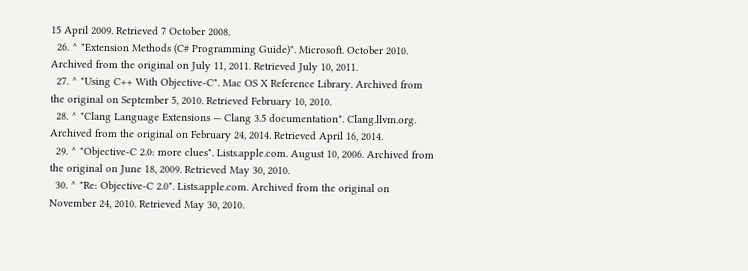15 April 2009. Retrieved 7 October 2008.
  26. ^ "Extension Methods (C# Programming Guide)". Microsoft. October 2010. Archived from the original on July 11, 2011. Retrieved July 10, 2011.
  27. ^ "Using C++ With Objective-C". Mac OS X Reference Library. Archived from the original on September 5, 2010. Retrieved February 10, 2010.
  28. ^ "Clang Language Extensions — Clang 3.5 documentation". Clang.llvm.org. Archived from the original on February 24, 2014. Retrieved April 16, 2014.
  29. ^ "Objective-C 2.0: more clues". Lists.apple.com. August 10, 2006. Archived from the original on June 18, 2009. Retrieved May 30, 2010.
  30. ^ "Re: Objective-C 2.0". Lists.apple.com. Archived from the original on November 24, 2010. Retrieved May 30, 2010.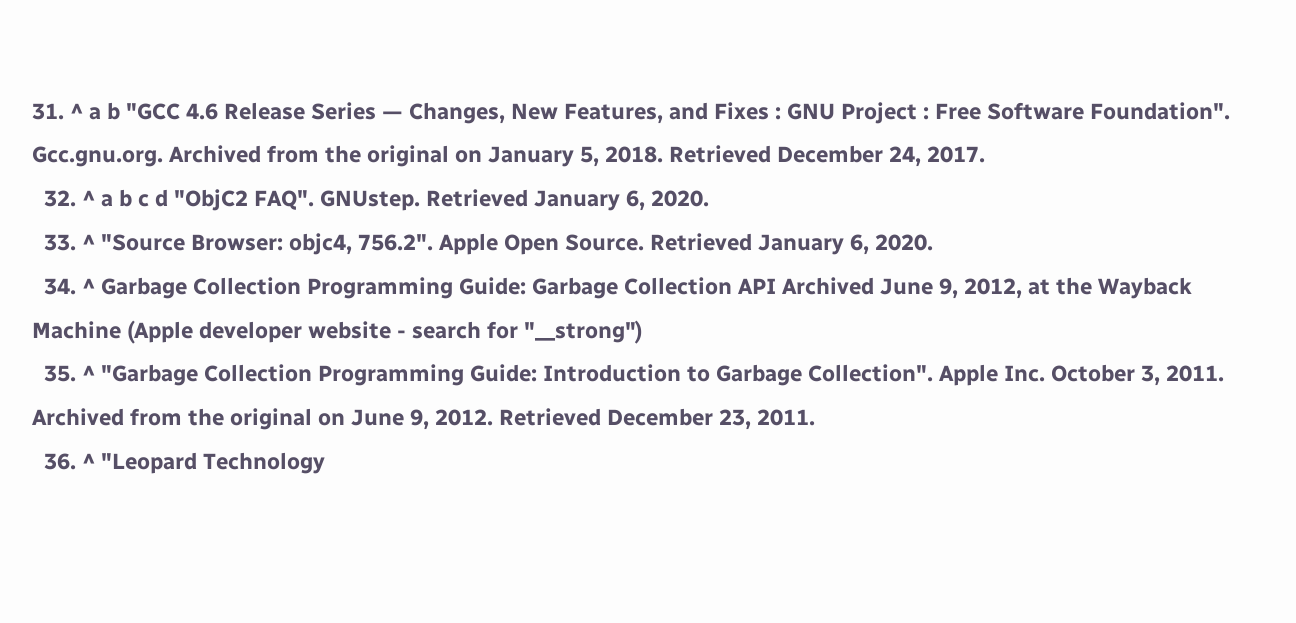31. ^ a b "GCC 4.6 Release Series — Changes, New Features, and Fixes : GNU Project : Free Software Foundation". Gcc.gnu.org. Archived from the original on January 5, 2018. Retrieved December 24, 2017.
  32. ^ a b c d "ObjC2 FAQ". GNUstep. Retrieved January 6, 2020.
  33. ^ "Source Browser: objc4, 756.2". Apple Open Source. Retrieved January 6, 2020.
  34. ^ Garbage Collection Programming Guide: Garbage Collection API Archived June 9, 2012, at the Wayback Machine (Apple developer website - search for "__strong")
  35. ^ "Garbage Collection Programming Guide: Introduction to Garbage Collection". Apple Inc. October 3, 2011. Archived from the original on June 9, 2012. Retrieved December 23, 2011.
  36. ^ "Leopard Technology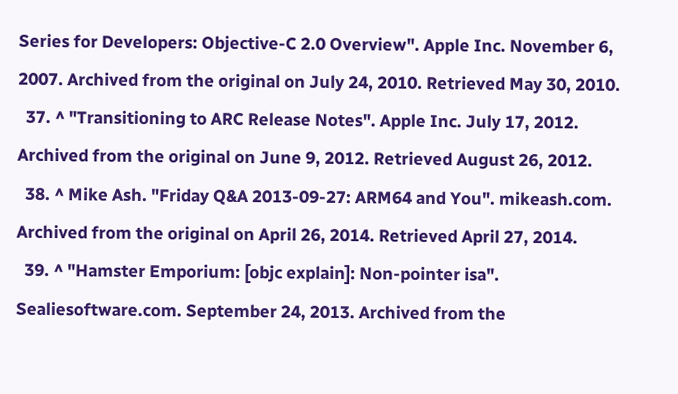Series for Developers: Objective-C 2.0 Overview". Apple Inc. November 6, 2007. Archived from the original on July 24, 2010. Retrieved May 30, 2010.
  37. ^ "Transitioning to ARC Release Notes". Apple Inc. July 17, 2012. Archived from the original on June 9, 2012. Retrieved August 26, 2012.
  38. ^ Mike Ash. "Friday Q&A 2013-09-27: ARM64 and You". mikeash.com. Archived from the original on April 26, 2014. Retrieved April 27, 2014.
  39. ^ "Hamster Emporium: [objc explain]: Non-pointer isa". Sealiesoftware.com. September 24, 2013. Archived from the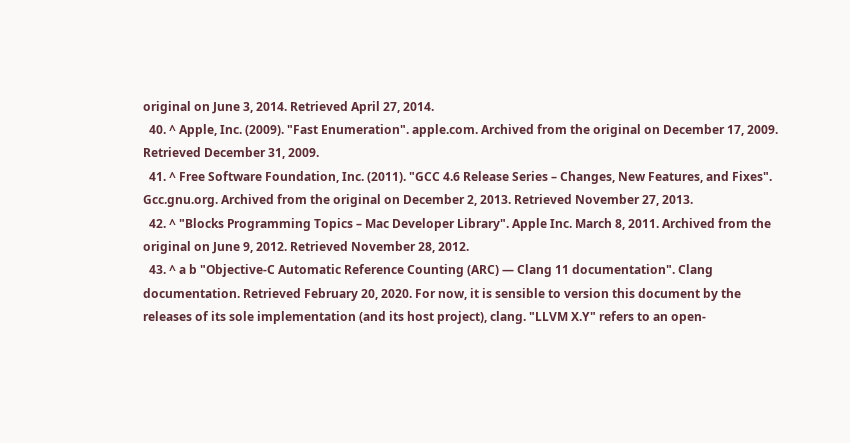original on June 3, 2014. Retrieved April 27, 2014.
  40. ^ Apple, Inc. (2009). "Fast Enumeration". apple.com. Archived from the original on December 17, 2009. Retrieved December 31, 2009.
  41. ^ Free Software Foundation, Inc. (2011). "GCC 4.6 Release Series – Changes, New Features, and Fixes". Gcc.gnu.org. Archived from the original on December 2, 2013. Retrieved November 27, 2013.
  42. ^ "Blocks Programming Topics – Mac Developer Library". Apple Inc. March 8, 2011. Archived from the original on June 9, 2012. Retrieved November 28, 2012.
  43. ^ a b "Objective-C Automatic Reference Counting (ARC) — Clang 11 documentation". Clang documentation. Retrieved February 20, 2020. For now, it is sensible to version this document by the releases of its sole implementation (and its host project), clang. "LLVM X.Y" refers to an open-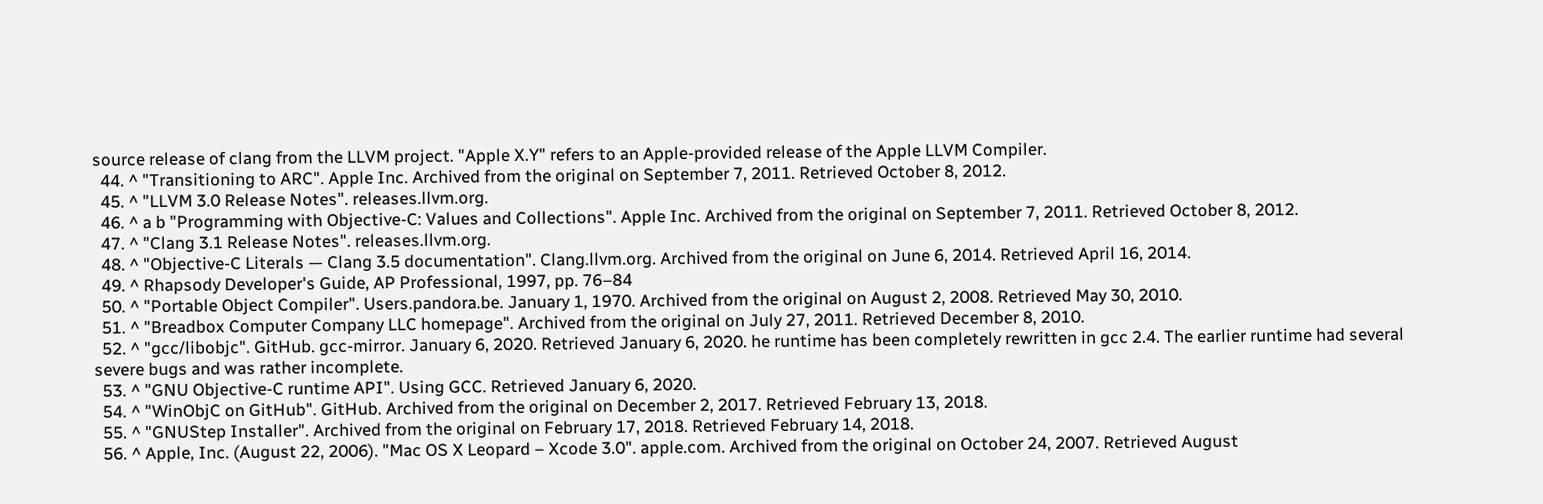source release of clang from the LLVM project. "Apple X.Y" refers to an Apple-provided release of the Apple LLVM Compiler.
  44. ^ "Transitioning to ARC". Apple Inc. Archived from the original on September 7, 2011. Retrieved October 8, 2012.
  45. ^ "LLVM 3.0 Release Notes". releases.llvm.org.
  46. ^ a b "Programming with Objective-C: Values and Collections". Apple Inc. Archived from the original on September 7, 2011. Retrieved October 8, 2012.
  47. ^ "Clang 3.1 Release Notes". releases.llvm.org.
  48. ^ "Objective-C Literals — Clang 3.5 documentation". Clang.llvm.org. Archived from the original on June 6, 2014. Retrieved April 16, 2014.
  49. ^ Rhapsody Developer's Guide, AP Professional, 1997, pp. 76–84
  50. ^ "Portable Object Compiler". Users.pandora.be. January 1, 1970. Archived from the original on August 2, 2008. Retrieved May 30, 2010.
  51. ^ "Breadbox Computer Company LLC homepage". Archived from the original on July 27, 2011. Retrieved December 8, 2010.
  52. ^ "gcc/libobjc". GitHub. gcc-mirror. January 6, 2020. Retrieved January 6, 2020. he runtime has been completely rewritten in gcc 2.4. The earlier runtime had several severe bugs and was rather incomplete.
  53. ^ "GNU Objective-C runtime API". Using GCC. Retrieved January 6, 2020.
  54. ^ "WinObjC on GitHub". GitHub. Archived from the original on December 2, 2017. Retrieved February 13, 2018.
  55. ^ "GNUStep Installer". Archived from the original on February 17, 2018. Retrieved February 14, 2018.
  56. ^ Apple, Inc. (August 22, 2006). "Mac OS X Leopard – Xcode 3.0". apple.com. Archived from the original on October 24, 2007. Retrieved August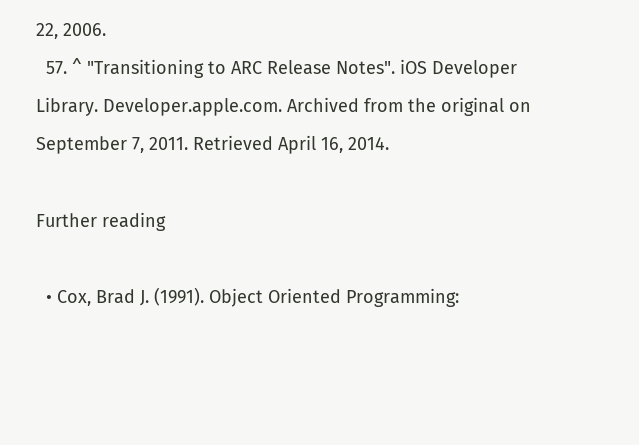22, 2006.
  57. ^ "Transitioning to ARC Release Notes". iOS Developer Library. Developer.apple.com. Archived from the original on September 7, 2011. Retrieved April 16, 2014.

Further reading

  • Cox, Brad J. (1991). Object Oriented Programming: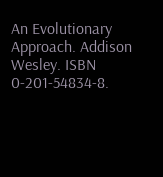An Evolutionary Approach. Addison Wesley. ISBN 0-201-54834-8.